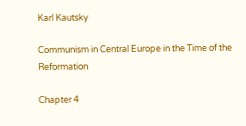Karl Kautsky

Communism in Central Europe in the Time of the Reformation

Chapter 4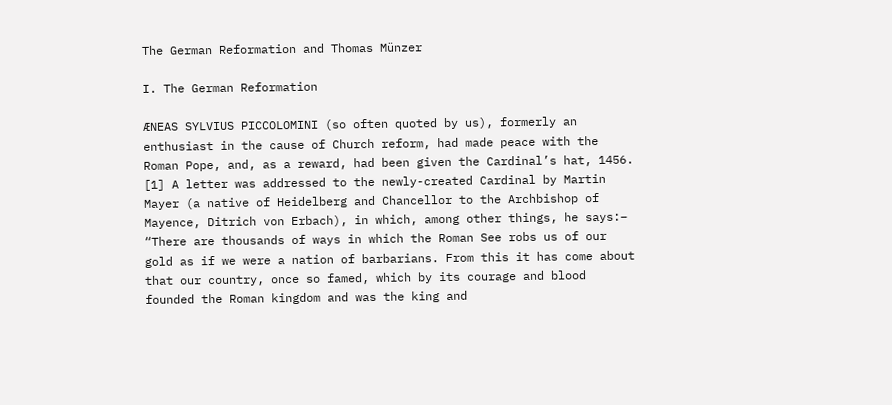The German Reformation and Thomas Münzer

I. The German Reformation

ÆNEAS SYLVIUS PICCOLOMINI (so often quoted by us), formerly an enthusiast in the cause of Church reform, had made peace with the Roman Pope, and, as a reward, had been given the Cardinal’s hat, 1456. [1] A letter was addressed to the newly-created Cardinal by Martin Mayer (a native of Heidelberg and Chancellor to the Archbishop of Mayence, Ditrich von Erbach), in which, among other things, he says:– “There are thousands of ways in which the Roman See robs us of our gold as if we were a nation of barbarians. From this it has come about that our country, once so famed, which by its courage and blood founded the Roman kingdom and was the king and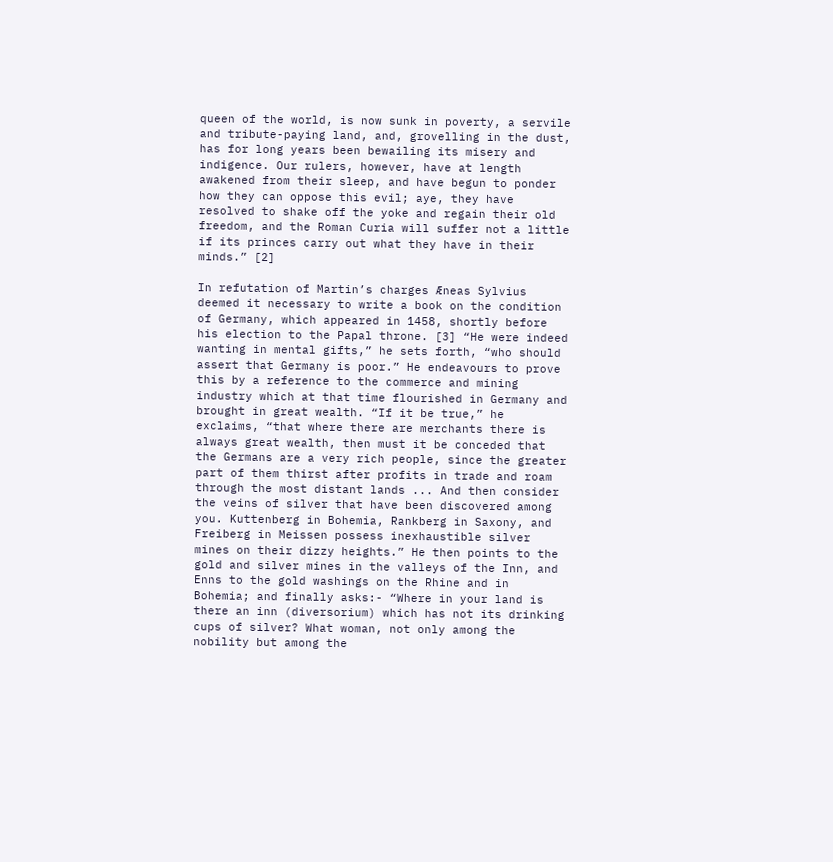queen of the world, is now sunk in poverty, a servile and tribute-paying land, and, grovelling in the dust, has for long years been bewailing its misery and indigence. Our rulers, however, have at length awakened from their sleep, and have begun to ponder how they can oppose this evil; aye, they have resolved to shake off the yoke and regain their old freedom, and the Roman Curia will suffer not a little if its princes carry out what they have in their minds.” [2]

In refutation of Martin’s charges Æneas Sylvius deemed it necessary to write a book on the condition of Germany, which appeared in 1458, shortly before his election to the Papal throne. [3] “He were indeed wanting in mental gifts,” he sets forth, “who should assert that Germany is poor.” He endeavours to prove this by a reference to the commerce and mining industry which at that time flourished in Germany and brought in great wealth. “If it be true,” he exclaims, “that where there are merchants there is always great wealth, then must it be conceded that the Germans are a very rich people, since the greater part of them thirst after profits in trade and roam through the most distant lands ... And then consider the veins of silver that have been discovered among you. Kuttenberg in Bohemia, Rankberg in Saxony, and Freiberg in Meissen possess inexhaustible silver mines on their dizzy heights.” He then points to the gold and silver mines in the valleys of the Inn, and Enns to the gold washings on the Rhine and in Bohemia; and finally asks:- “Where in your land is there an inn (diversorium) which has not its drinking cups of silver? What woman, not only among the nobility but among the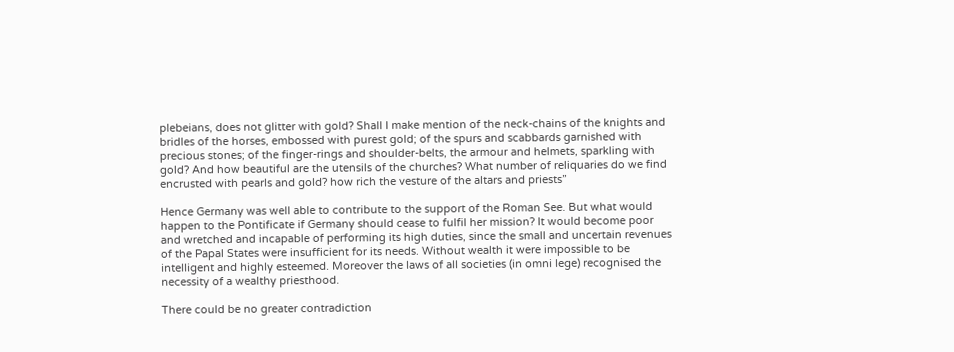plebeians, does not glitter with gold? Shall I make mention of the neck-chains of the knights and bridles of the horses, embossed with purest gold; of the spurs and scabbards garnished with precious stones; of the finger-rings and shoulder-belts, the armour and helmets, sparkling with gold? And how beautiful are the utensils of the churches? What number of reliquaries do we find encrusted with pearls and gold? how rich the vesture of the altars and priests”

Hence Germany was well able to contribute to the support of the Roman See. But what would happen to the Pontificate if Germany should cease to fulfil her mission? It would become poor and wretched and incapable of performing its high duties, since the small and uncertain revenues of the Papal States were insufficient for its needs. Without wealth it were impossible to be intelligent and highly esteemed. Moreover the laws of all societies (in omni lege) recognised the necessity of a wealthy priesthood.

There could be no greater contradiction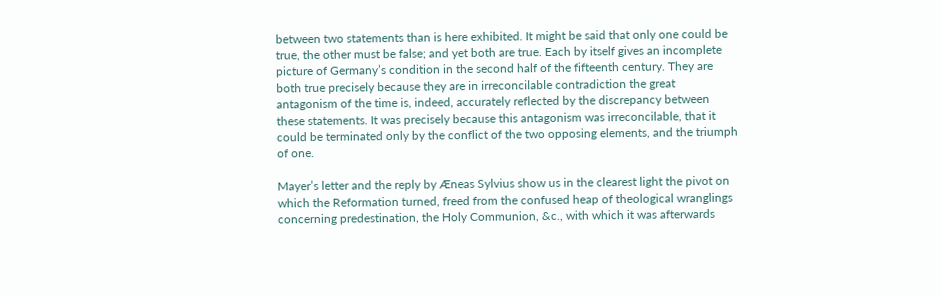between two statements than is here exhibited. It might be said that only one could be true, the other must be false; and yet both are true. Each by itself gives an incomplete picture of Germany’s condition in the second half of the fifteenth century. They are both true precisely because they are in irreconcilable contradiction the great antagonism of the time is, indeed, accurately reflected by the discrepancy between these statements. It was precisely because this antagonism was irreconcilable, that it could be terminated only by the conflict of the two opposing elements, and the triumph of one.

Mayer’s letter and the reply by Æneas Sylvius show us in the clearest light the pivot on which the Reformation turned, freed from the confused heap of theological wranglings concerning predestination, the Holy Communion, &c., with which it was afterwards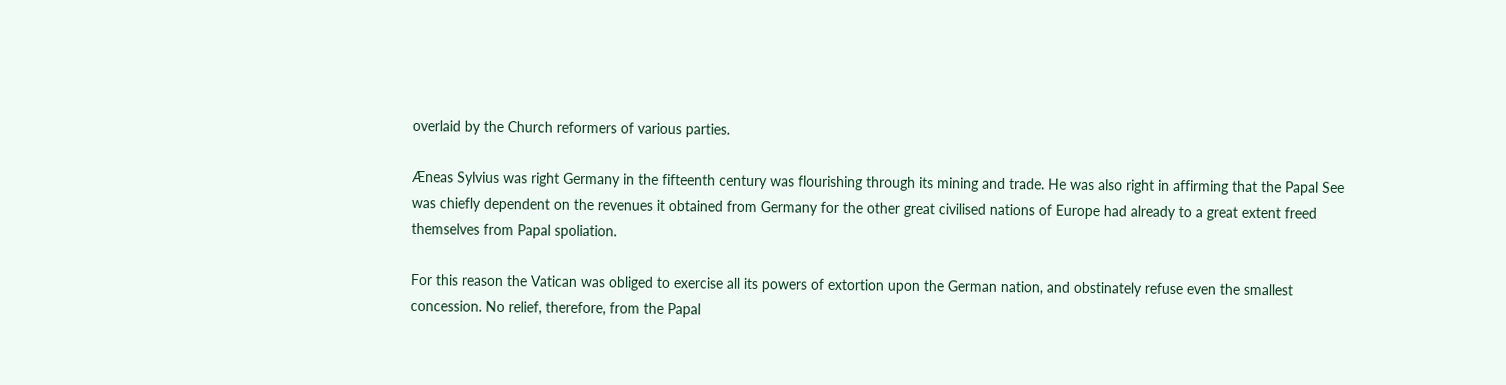overlaid by the Church reformers of various parties.

Æneas Sylvius was right Germany in the fifteenth century was flourishing through its mining and trade. He was also right in affirming that the Papal See was chiefly dependent on the revenues it obtained from Germany for the other great civilised nations of Europe had already to a great extent freed themselves from Papal spoliation.

For this reason the Vatican was obliged to exercise all its powers of extortion upon the German nation, and obstinately refuse even the smallest concession. No relief, therefore, from the Papal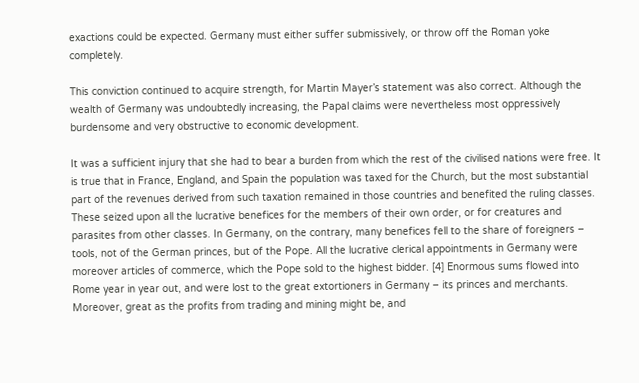exactions could be expected. Germany must either suffer submissively, or throw off the Roman yoke completely.

This conviction continued to acquire strength, for Martin Mayer’s statement was also correct. Although the wealth of Germany was undoubtedly increasing, the Papal claims were nevertheless most oppressively burdensome and very obstructive to economic development.

It was a sufficient injury that she had to bear a burden from which the rest of the civilised nations were free. It is true that in France, England, and Spain the population was taxed for the Church, but the most substantial part of the revenues derived from such taxation remained in those countries and benefited the ruling classes. These seized upon all the lucrative benefices for the members of their own order, or for creatures and parasites from other classes. In Germany, on the contrary, many benefices fell to the share of foreigners – tools, not of the German princes, but of the Pope. All the lucrative clerical appointments in Germany were moreover articles of commerce, which the Pope sold to the highest bidder. [4] Enormous sums flowed into Rome year in year out, and were lost to the great extortioners in Germany – its princes and merchants. Moreover, great as the profits from trading and mining might be, and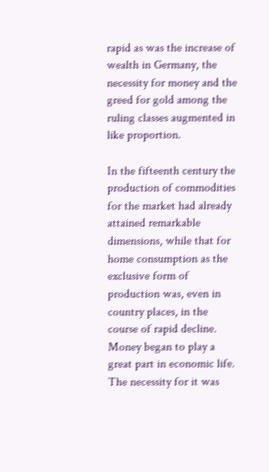rapid as was the increase of wealth in Germany, the necessity for money and the greed for gold among the ruling classes augmented in like proportion.

In the fifteenth century the production of commodities for the market had already attained remarkable dimensions, while that for home consumption as the exclusive form of production was, even in country places, in the course of rapid decline. Money began to play a great part in economic life. The necessity for it was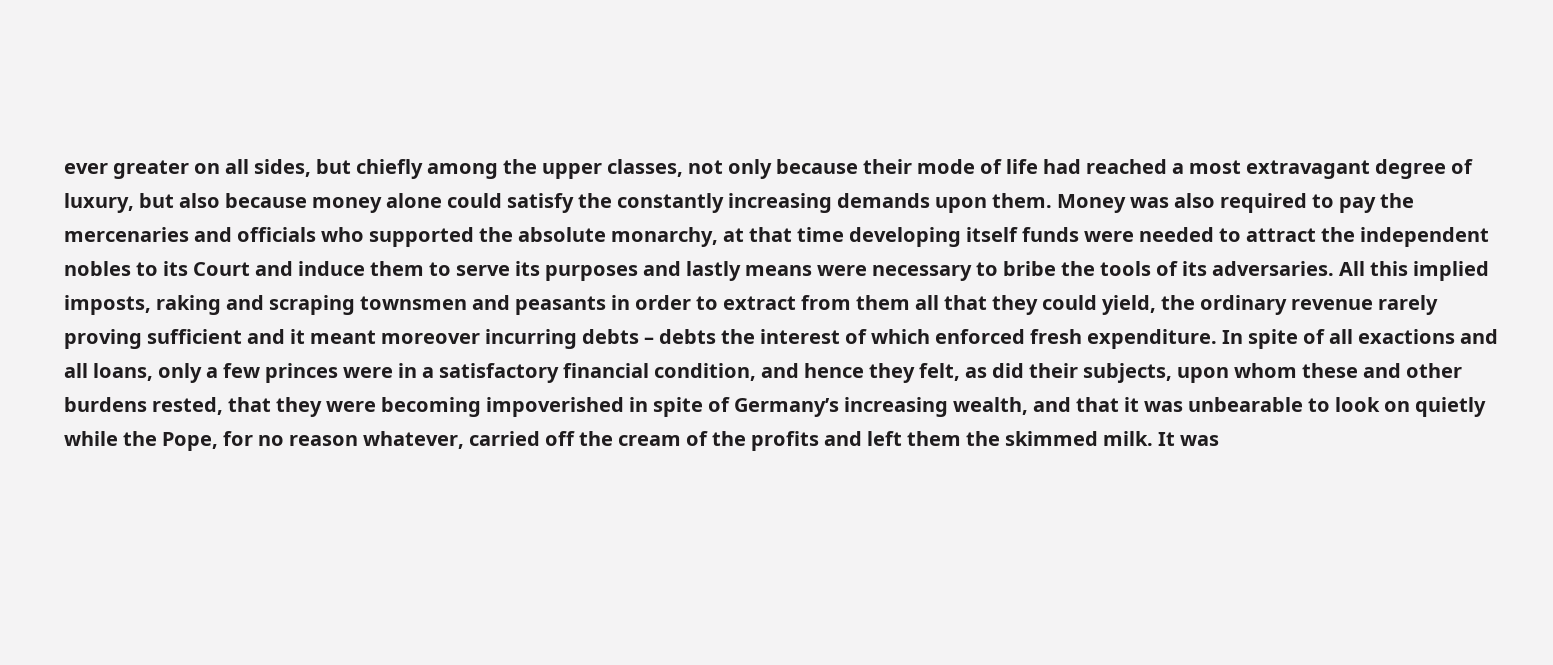ever greater on all sides, but chiefly among the upper classes, not only because their mode of life had reached a most extravagant degree of luxury, but also because money alone could satisfy the constantly increasing demands upon them. Money was also required to pay the mercenaries and officials who supported the absolute monarchy, at that time developing itself funds were needed to attract the independent nobles to its Court and induce them to serve its purposes and lastly means were necessary to bribe the tools of its adversaries. All this implied imposts, raking and scraping townsmen and peasants in order to extract from them all that they could yield, the ordinary revenue rarely proving sufficient and it meant moreover incurring debts – debts the interest of which enforced fresh expenditure. In spite of all exactions and all loans, only a few princes were in a satisfactory financial condition, and hence they felt, as did their subjects, upon whom these and other burdens rested, that they were becoming impoverished in spite of Germany’s increasing wealth, and that it was unbearable to look on quietly while the Pope, for no reason whatever, carried off the cream of the profits and left them the skimmed milk. It was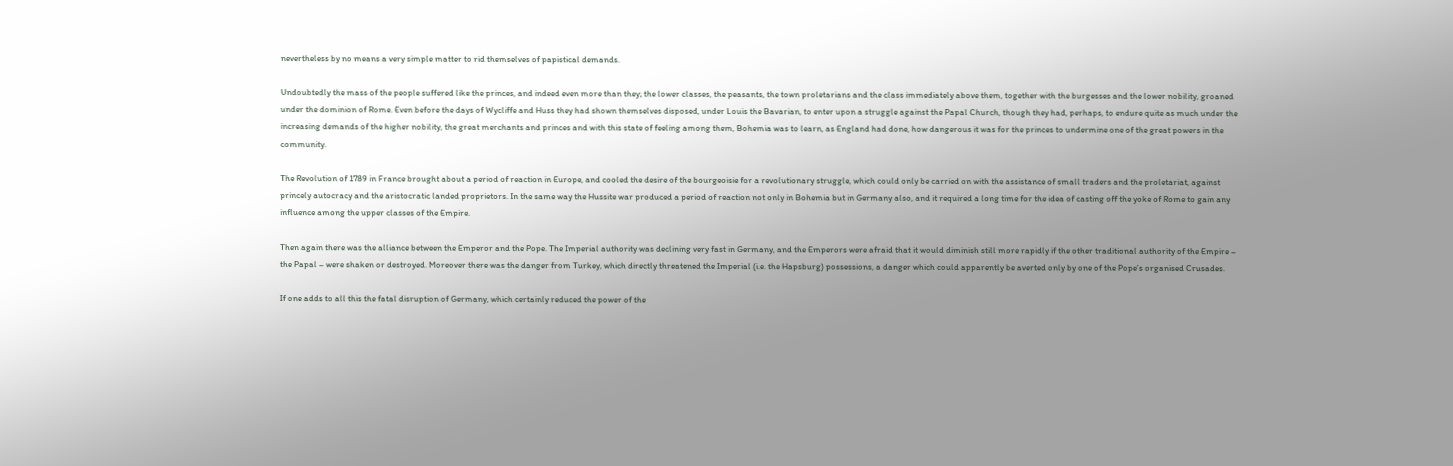nevertheless by no means a very simple matter to rid themselves of papistical demands.

Undoubtedly the mass of the people suffered like the princes, and indeed even more than they; the lower classes, the peasants, the town proletarians and the class immediately above them, together with the burgesses and the lower nobility, groaned under the dominion of Rome. Even before the days of Wycliffe and Huss they had shown themselves disposed, under Louis the Bavarian, to enter upon a struggle against the Papal Church, though they had, perhaps, to endure quite as much under the increasing demands of the higher nobility, the great merchants and princes and with this state of feeling among them, Bohemia was to learn, as England had done, how dangerous it was for the princes to undermine one of the great powers in the community.

The Revolution of 1789 in France brought about a period of reaction in Europe, and cooled the desire of the bourgeoisie for a revolutionary struggle, which could only be carried on with the assistance of small traders and the proletariat, against princely autocracy and the aristocratic landed proprietors. In the same way the Hussite war produced a period of reaction not only in Bohemia but in Germany also, and it required a long time for the idea of casting off the yoke of Rome to gain any influence among the upper classes of the Empire.

Then again there was the alliance between the Emperor and the Pope. The Imperial authority was declining very fast in Germany, and the Emperors were afraid that it would diminish still more rapidly if the other traditional authority of the Empire – the Papal – were shaken or destroyed. Moreover there was the danger from Turkey, which directly threatened the Imperial (i.e. the Hapsburg) possessions, a danger which could apparently be averted only by one of the Pope’s organised Crusades.

If one adds to all this the fatal disruption of Germany, which certainly reduced the power of the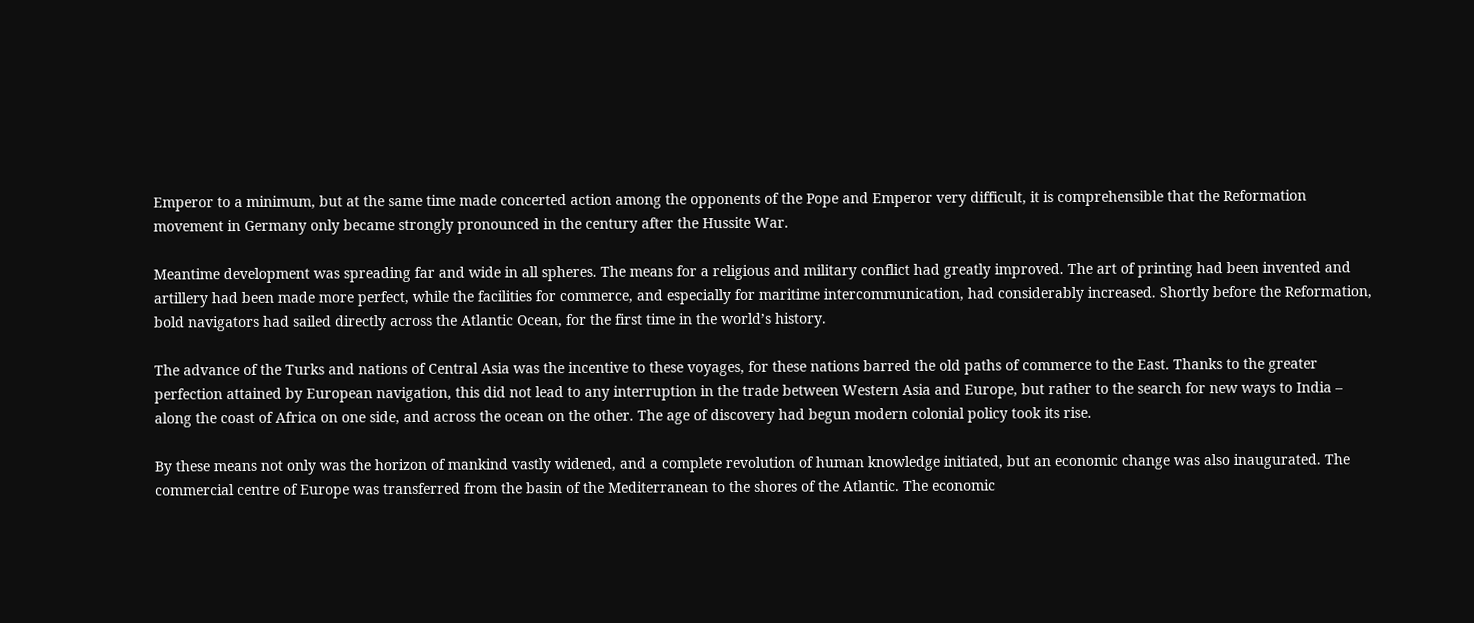Emperor to a minimum, but at the same time made concerted action among the opponents of the Pope and Emperor very difficult, it is comprehensible that the Reformation movement in Germany only became strongly pronounced in the century after the Hussite War.

Meantime development was spreading far and wide in all spheres. The means for a religious and military conflict had greatly improved. The art of printing had been invented and artillery had been made more perfect, while the facilities for commerce, and especially for maritime intercommunication, had considerably increased. Shortly before the Reformation, bold navigators had sailed directly across the Atlantic Ocean, for the first time in the world’s history.

The advance of the Turks and nations of Central Asia was the incentive to these voyages, for these nations barred the old paths of commerce to the East. Thanks to the greater perfection attained by European navigation, this did not lead to any interruption in the trade between Western Asia and Europe, but rather to the search for new ways to India – along the coast of Africa on one side, and across the ocean on the other. The age of discovery had begun modern colonial policy took its rise.

By these means not only was the horizon of mankind vastly widened, and a complete revolution of human knowledge initiated, but an economic change was also inaugurated. The commercial centre of Europe was transferred from the basin of the Mediterranean to the shores of the Atlantic. The economic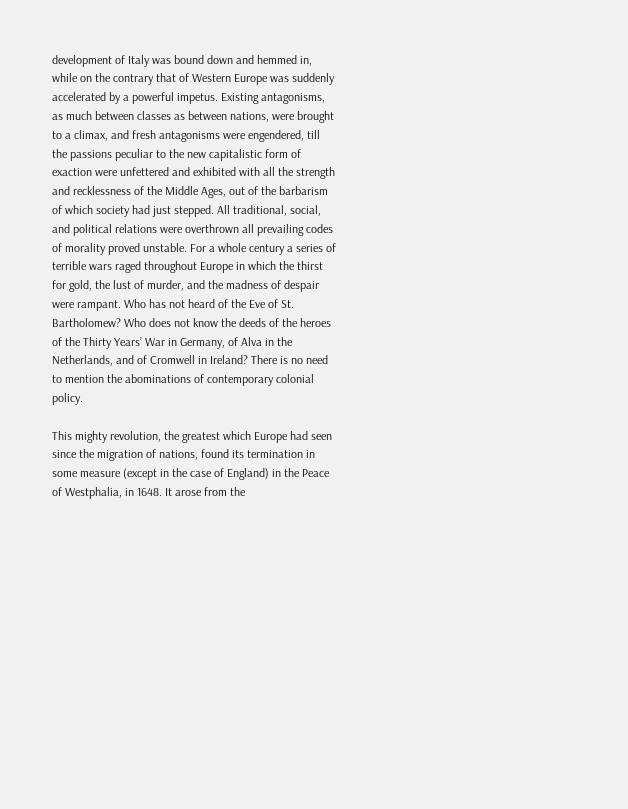development of Italy was bound down and hemmed in, while on the contrary that of Western Europe was suddenly accelerated by a powerful impetus. Existing antagonisms, as much between classes as between nations, were brought to a climax, and fresh antagonisms were engendered, till the passions peculiar to the new capitalistic form of exaction were unfettered and exhibited with all the strength and recklessness of the Middle Ages, out of the barbarism of which society had just stepped. All traditional, social, and political relations were overthrown all prevailing codes of morality proved unstable. For a whole century a series of terrible wars raged throughout Europe in which the thirst for gold, the lust of murder, and the madness of despair were rampant. Who has not heard of the Eve of St. Bartholomew? Who does not know the deeds of the heroes of the Thirty Years’ War in Germany, of Alva in the Netherlands, and of Cromwell in Ireland? There is no need to mention the abominations of contemporary colonial policy.

This mighty revolution, the greatest which Europe had seen since the migration of nations, found its termination in some measure (except in the case of England) in the Peace of Westphalia, in 1648. It arose from the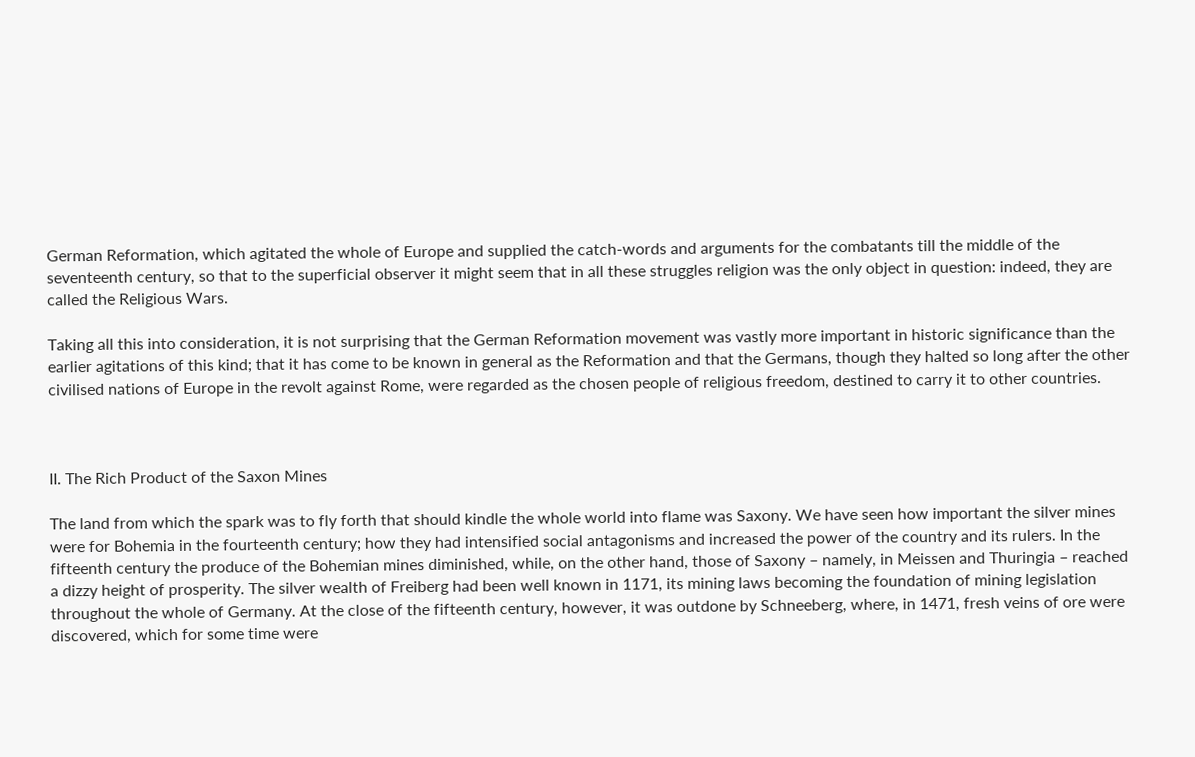German Reformation, which agitated the whole of Europe and supplied the catch-words and arguments for the combatants till the middle of the seventeenth century, so that to the superficial observer it might seem that in all these struggles religion was the only object in question: indeed, they are called the Religious Wars.

Taking all this into consideration, it is not surprising that the German Reformation movement was vastly more important in historic significance than the earlier agitations of this kind; that it has come to be known in general as the Reformation and that the Germans, though they halted so long after the other civilised nations of Europe in the revolt against Rome, were regarded as the chosen people of religious freedom, destined to carry it to other countries.



II. The Rich Product of the Saxon Mines

The land from which the spark was to fly forth that should kindle the whole world into flame was Saxony. We have seen how important the silver mines were for Bohemia in the fourteenth century; how they had intensified social antagonisms and increased the power of the country and its rulers. In the fifteenth century the produce of the Bohemian mines diminished, while, on the other hand, those of Saxony – namely, in Meissen and Thuringia – reached a dizzy height of prosperity. The silver wealth of Freiberg had been well known in 1171, its mining laws becoming the foundation of mining legislation throughout the whole of Germany. At the close of the fifteenth century, however, it was outdone by Schneeberg, where, in 1471, fresh veins of ore were discovered, which for some time were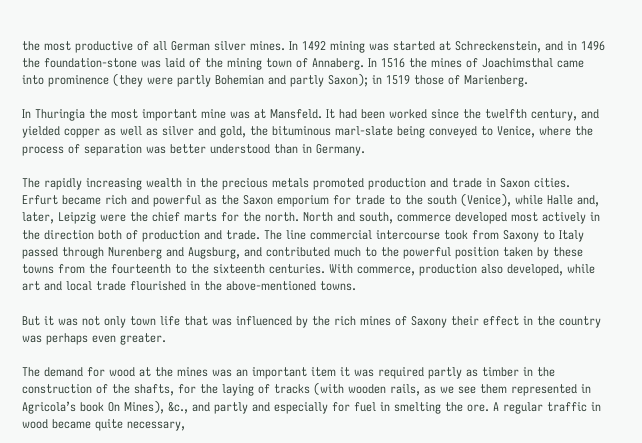the most productive of all German silver mines. In 1492 mining was started at Schreckenstein, and in 1496 the foundation-stone was laid of the mining town of Annaberg. In 1516 the mines of Joachimsthal came into prominence (they were partly Bohemian and partly Saxon); in 1519 those of Marienberg.

In Thuringia the most important mine was at Mansfeld. It had been worked since the twelfth century, and yielded copper as well as silver and gold, the bituminous marl-slate being conveyed to Venice, where the process of separation was better understood than in Germany.

The rapidly increasing wealth in the precious metals promoted production and trade in Saxon cities. Erfurt became rich and powerful as the Saxon emporium for trade to the south (Venice), while Halle and, later, Leipzig were the chief marts for the north. North and south, commerce developed most actively in the direction both of production and trade. The line commercial intercourse took from Saxony to Italy passed through Nurenberg and Augsburg, and contributed much to the powerful position taken by these towns from the fourteenth to the sixteenth centuries. With commerce, production also developed, while art and local trade flourished in the above-mentioned towns.

But it was not only town life that was influenced by the rich mines of Saxony their effect in the country was perhaps even greater.

The demand for wood at the mines was an important item it was required partly as timber in the construction of the shafts, for the laying of tracks (with wooden rails, as we see them represented in Agricola’s book On Mines), &c., and partly and especially for fuel in smelting the ore. A regular traffic in wood became quite necessary,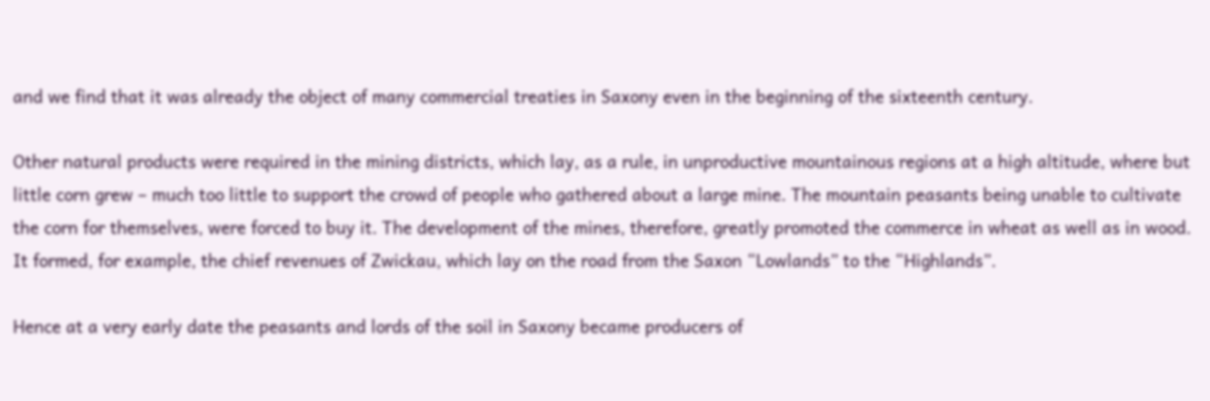and we find that it was already the object of many commercial treaties in Saxony even in the beginning of the sixteenth century.

Other natural products were required in the mining districts, which lay, as a rule, in unproductive mountainous regions at a high altitude, where but little corn grew – much too little to support the crowd of people who gathered about a large mine. The mountain peasants being unable to cultivate the corn for themselves, were forced to buy it. The development of the mines, therefore, greatly promoted the commerce in wheat as well as in wood. It formed, for example, the chief revenues of Zwickau, which lay on the road from the Saxon “Lowlands” to the “Highlands”.

Hence at a very early date the peasants and lords of the soil in Saxony became producers of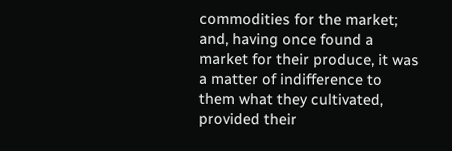commodities for the market; and, having once found a market for their produce, it was a matter of indifference to them what they cultivated, provided their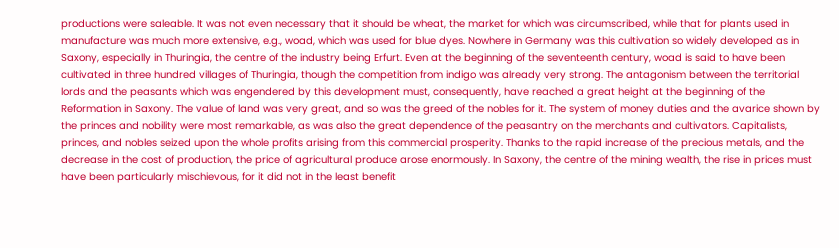productions were saleable. It was not even necessary that it should be wheat, the market for which was circumscribed, while that for plants used in manufacture was much more extensive, e.g., woad, which was used for blue dyes. Nowhere in Germany was this cultivation so widely developed as in Saxony, especially in Thuringia, the centre of the industry being Erfurt. Even at the beginning of the seventeenth century, woad is said to have been cultivated in three hundred villages of Thuringia, though the competition from indigo was already very strong. The antagonism between the territorial lords and the peasants which was engendered by this development must, consequently, have reached a great height at the beginning of the Reformation in Saxony. The value of land was very great, and so was the greed of the nobles for it. The system of money duties and the avarice shown by the princes and nobility were most remarkable, as was also the great dependence of the peasantry on the merchants and cultivators. Capitalists, princes, and nobles seized upon the whole profits arising from this commercial prosperity. Thanks to the rapid increase of the precious metals, and the decrease in the cost of production, the price of agricultural produce arose enormously. In Saxony, the centre of the mining wealth, the rise in prices must have been particularly mischievous, for it did not in the least benefit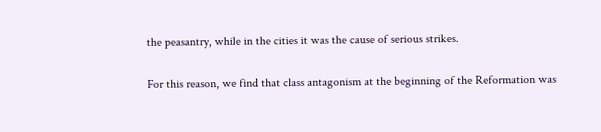the peasantry, while in the cities it was the cause of serious strikes.

For this reason, we find that class antagonism at the beginning of the Reformation was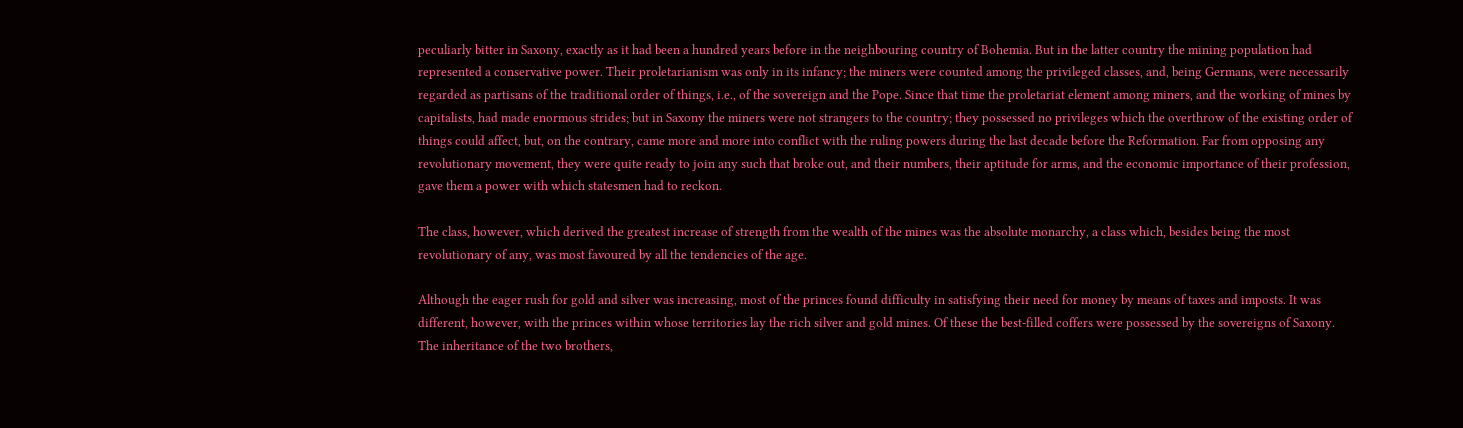peculiarly bitter in Saxony, exactly as it had been a hundred years before in the neighbouring country of Bohemia. But in the latter country the mining population had represented a conservative power. Their proletarianism was only in its infancy; the miners were counted among the privileged classes, and, being Germans, were necessarily regarded as partisans of the traditional order of things, i.e., of the sovereign and the Pope. Since that time the proletariat element among miners, and the working of mines by capitalists, had made enormous strides; but in Saxony the miners were not strangers to the country; they possessed no privileges which the overthrow of the existing order of things could affect, but, on the contrary, came more and more into conflict with the ruling powers during the last decade before the Reformation. Far from opposing any revolutionary movement, they were quite ready to join any such that broke out, and their numbers, their aptitude for arms, and the economic importance of their profession, gave them a power with which statesmen had to reckon.

The class, however, which derived the greatest increase of strength from the wealth of the mines was the absolute monarchy, a class which, besides being the most revolutionary of any, was most favoured by all the tendencies of the age.

Although the eager rush for gold and silver was increasing, most of the princes found difficulty in satisfying their need for money by means of taxes and imposts. It was different, however, with the princes within whose territories lay the rich silver and gold mines. Of these the best-filled coffers were possessed by the sovereigns of Saxony. The inheritance of the two brothers,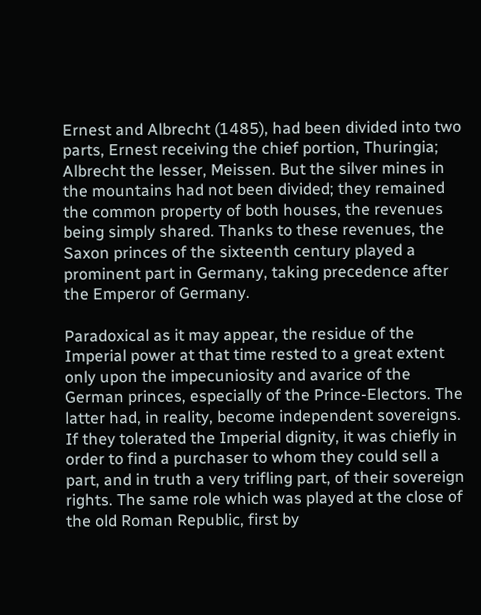Ernest and Albrecht (1485), had been divided into two parts, Ernest receiving the chief portion, Thuringia; Albrecht the lesser, Meissen. But the silver mines in the mountains had not been divided; they remained the common property of both houses, the revenues being simply shared. Thanks to these revenues, the Saxon princes of the sixteenth century played a prominent part in Germany, taking precedence after the Emperor of Germany.

Paradoxical as it may appear, the residue of the Imperial power at that time rested to a great extent only upon the impecuniosity and avarice of the German princes, especially of the Prince-Electors. The latter had, in reality, become independent sovereigns. If they tolerated the Imperial dignity, it was chiefly in order to find a purchaser to whom they could sell a part, and in truth a very trifling part, of their sovereign rights. The same role which was played at the close of the old Roman Republic, first by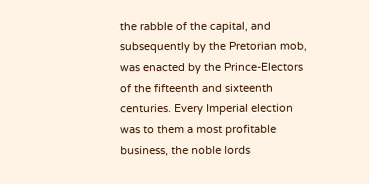the rabble of the capital, and subsequently by the Pretorian mob, was enacted by the Prince-Electors of the fifteenth and sixteenth centuries. Every Imperial election was to them a most profitable business, the noble lords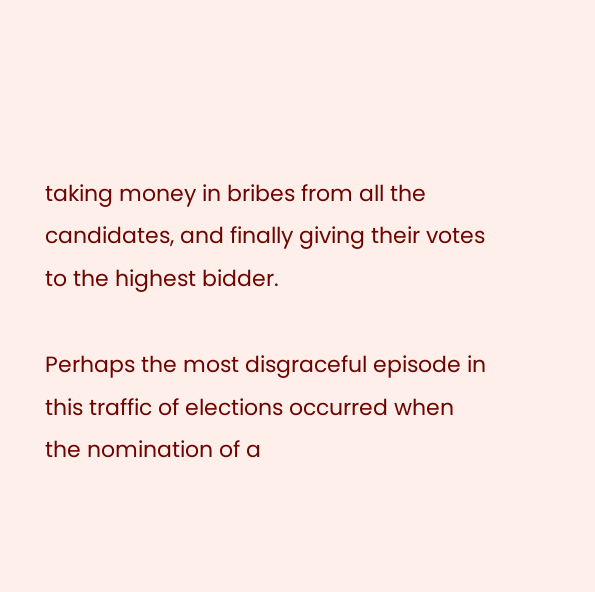taking money in bribes from all the candidates, and finally giving their votes to the highest bidder.

Perhaps the most disgraceful episode in this traffic of elections occurred when the nomination of a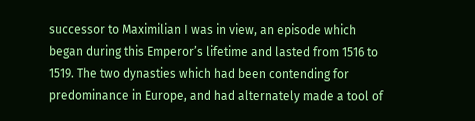successor to Maximilian I was in view, an episode which began during this Emperor’s lifetime and lasted from 1516 to 1519. The two dynasties which had been contending for predominance in Europe, and had alternately made a tool of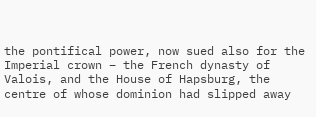the pontifical power, now sued also for the Imperial crown – the French dynasty of Valois, and the House of Hapsburg, the centre of whose dominion had slipped away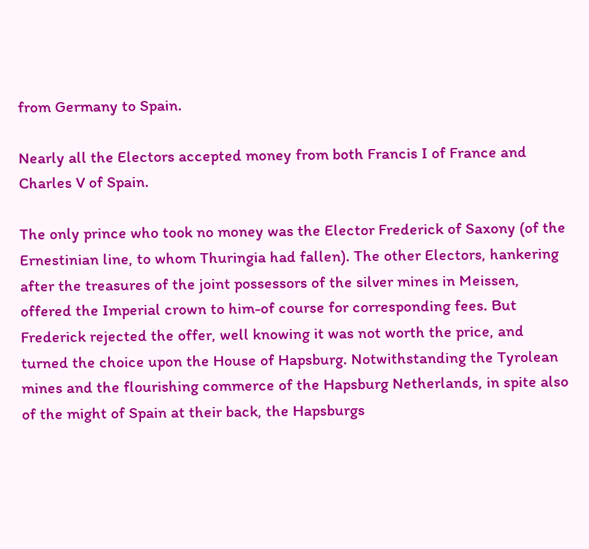from Germany to Spain.

Nearly all the Electors accepted money from both Francis I of France and Charles V of Spain.

The only prince who took no money was the Elector Frederick of Saxony (of the Ernestinian line, to whom Thuringia had fallen). The other Electors, hankering after the treasures of the joint possessors of the silver mines in Meissen, offered the Imperial crown to him-of course for corresponding fees. But Frederick rejected the offer, well knowing it was not worth the price, and turned the choice upon the House of Hapsburg. Notwithstanding the Tyrolean mines and the flourishing commerce of the Hapsburg Netherlands, in spite also of the might of Spain at their back, the Hapsburgs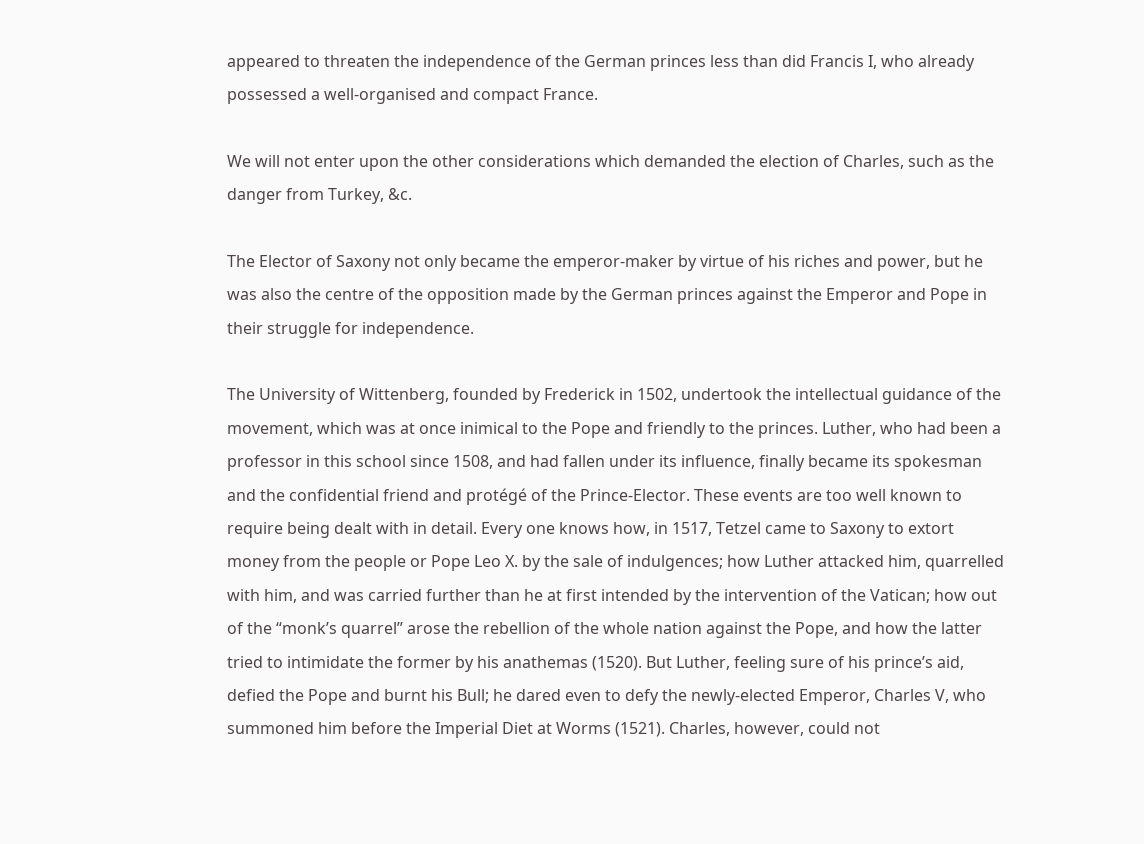appeared to threaten the independence of the German princes less than did Francis I, who already possessed a well-organised and compact France.

We will not enter upon the other considerations which demanded the election of Charles, such as the danger from Turkey, &c.

The Elector of Saxony not only became the emperor-maker by virtue of his riches and power, but he was also the centre of the opposition made by the German princes against the Emperor and Pope in their struggle for independence.

The University of Wittenberg, founded by Frederick in 1502, undertook the intellectual guidance of the movement, which was at once inimical to the Pope and friendly to the princes. Luther, who had been a professor in this school since 1508, and had fallen under its influence, finally became its spokesman and the confidential friend and protégé of the Prince-Elector. These events are too well known to require being dealt with in detail. Every one knows how, in 1517, Tetzel came to Saxony to extort money from the people or Pope Leo X. by the sale of indulgences; how Luther attacked him, quarrelled with him, and was carried further than he at first intended by the intervention of the Vatican; how out of the “monk’s quarrel” arose the rebellion of the whole nation against the Pope, and how the latter tried to intimidate the former by his anathemas (1520). But Luther, feeling sure of his prince’s aid, defied the Pope and burnt his Bull; he dared even to defy the newly-elected Emperor, Charles V, who summoned him before the Imperial Diet at Worms (1521). Charles, however, could not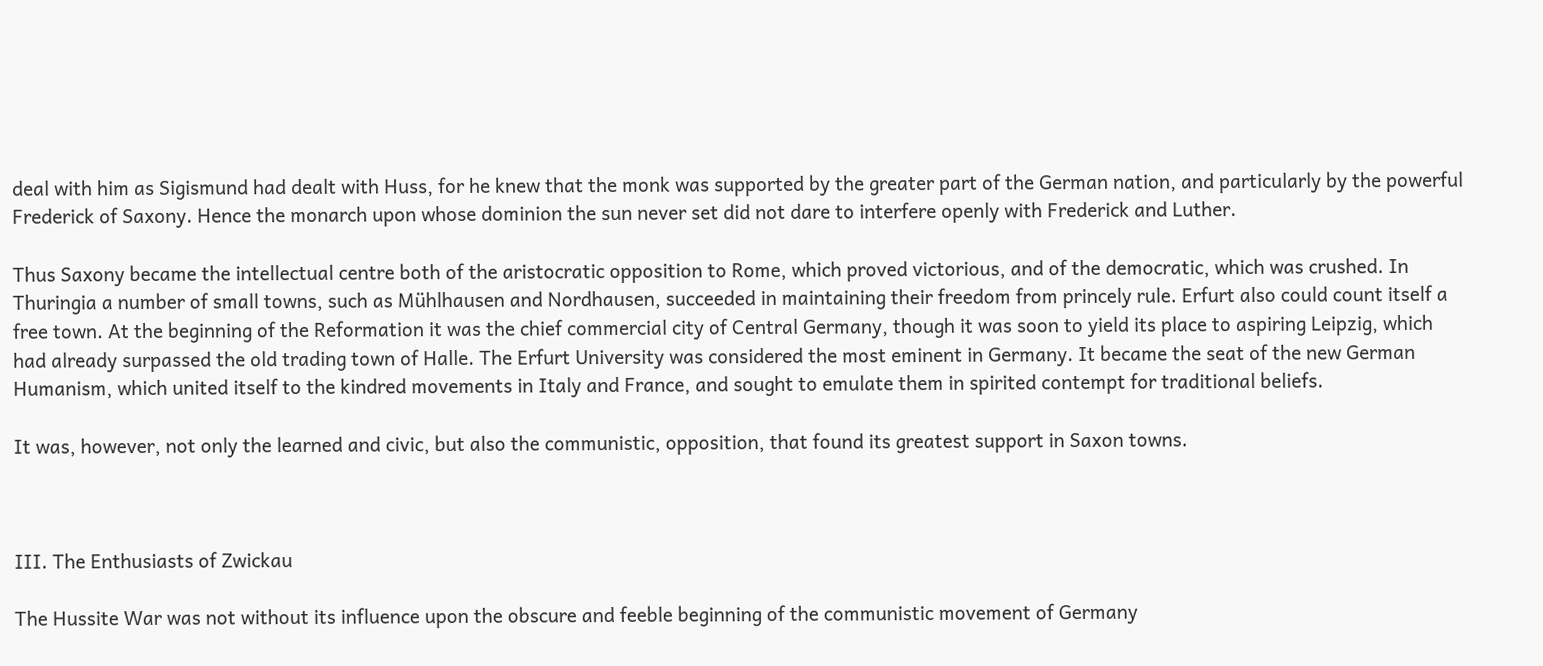deal with him as Sigismund had dealt with Huss, for he knew that the monk was supported by the greater part of the German nation, and particularly by the powerful Frederick of Saxony. Hence the monarch upon whose dominion the sun never set did not dare to interfere openly with Frederick and Luther.

Thus Saxony became the intellectual centre both of the aristocratic opposition to Rome, which proved victorious, and of the democratic, which was crushed. In Thuringia a number of small towns, such as Mühlhausen and Nordhausen, succeeded in maintaining their freedom from princely rule. Erfurt also could count itself a free town. At the beginning of the Reformation it was the chief commercial city of Central Germany, though it was soon to yield its place to aspiring Leipzig, which had already surpassed the old trading town of Halle. The Erfurt University was considered the most eminent in Germany. It became the seat of the new German Humanism, which united itself to the kindred movements in Italy and France, and sought to emulate them in spirited contempt for traditional beliefs.

It was, however, not only the learned and civic, but also the communistic, opposition, that found its greatest support in Saxon towns.



III. The Enthusiasts of Zwickau

The Hussite War was not without its influence upon the obscure and feeble beginning of the communistic movement of Germany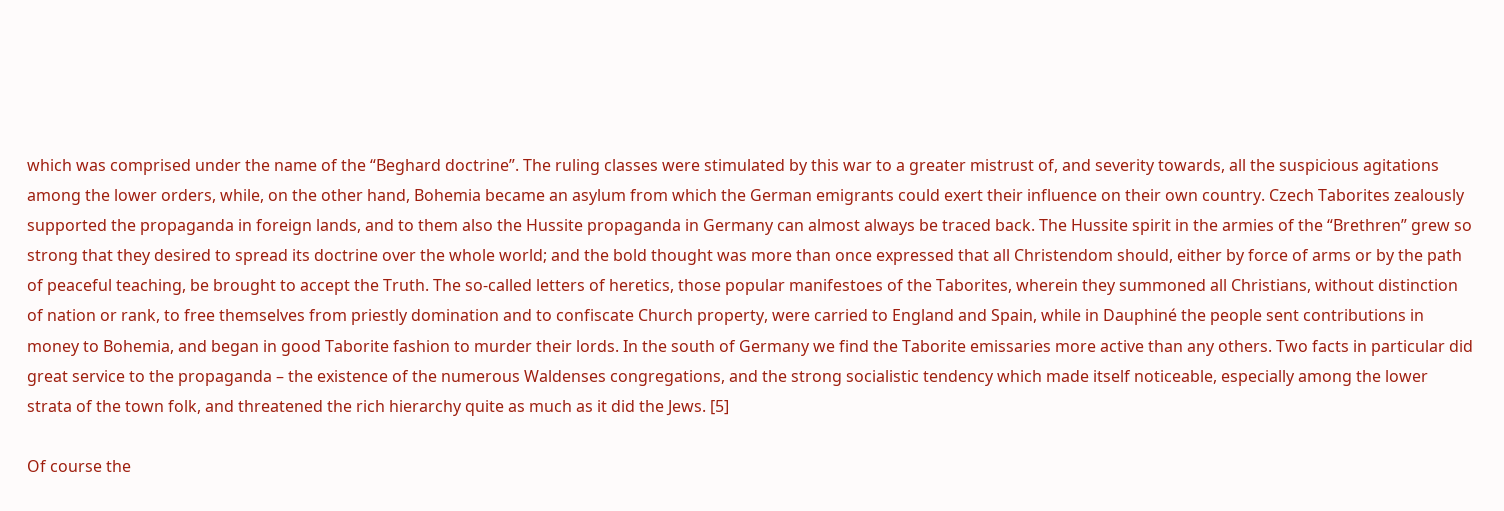which was comprised under the name of the “Beghard doctrine”. The ruling classes were stimulated by this war to a greater mistrust of, and severity towards, all the suspicious agitations among the lower orders, while, on the other hand, Bohemia became an asylum from which the German emigrants could exert their influence on their own country. Czech Taborites zealously supported the propaganda in foreign lands, and to them also the Hussite propaganda in Germany can almost always be traced back. The Hussite spirit in the armies of the “Brethren” grew so strong that they desired to spread its doctrine over the whole world; and the bold thought was more than once expressed that all Christendom should, either by force of arms or by the path of peaceful teaching, be brought to accept the Truth. The so-called letters of heretics, those popular manifestoes of the Taborites, wherein they summoned all Christians, without distinction of nation or rank, to free themselves from priestly domination and to confiscate Church property, were carried to England and Spain, while in Dauphiné the people sent contributions in money to Bohemia, and began in good Taborite fashion to murder their lords. In the south of Germany we find the Taborite emissaries more active than any others. Two facts in particular did great service to the propaganda – the existence of the numerous Waldenses congregations, and the strong socialistic tendency which made itself noticeable, especially among the lower strata of the town folk, and threatened the rich hierarchy quite as much as it did the Jews. [5]

Of course the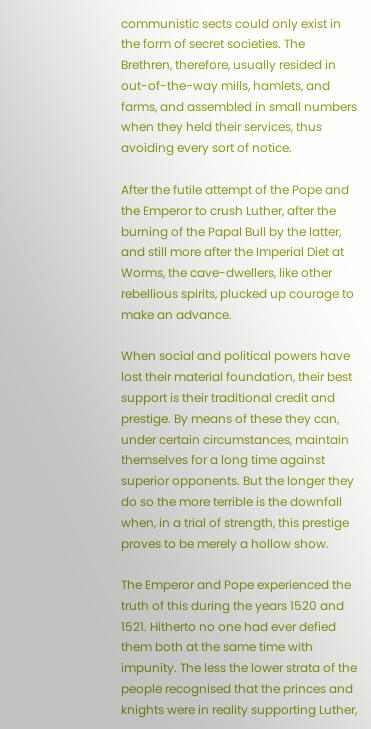communistic sects could only exist in the form of secret societies. The Brethren, therefore, usually resided in out-of-the-way mills, hamlets, and farms, and assembled in small numbers when they held their services, thus avoiding every sort of notice.

After the futile attempt of the Pope and the Emperor to crush Luther, after the burning of the Papal Bull by the latter, and still more after the Imperial Diet at Worms, the cave-dwellers, like other rebellious spirits, plucked up courage to make an advance.

When social and political powers have lost their material foundation, their best support is their traditional credit and prestige. By means of these they can, under certain circumstances, maintain themselves for a long time against superior opponents. But the longer they do so the more terrible is the downfall when, in a trial of strength, this prestige proves to be merely a hollow show.

The Emperor and Pope experienced the truth of this during the years 1520 and 1521. Hitherto no one had ever defied them both at the same time with impunity. The less the lower strata of the people recognised that the princes and knights were in reality supporting Luther,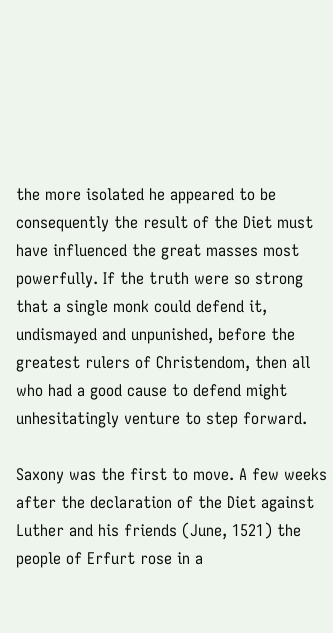the more isolated he appeared to be consequently the result of the Diet must have influenced the great masses most powerfully. If the truth were so strong that a single monk could defend it, undismayed and unpunished, before the greatest rulers of Christendom, then all who had a good cause to defend might unhesitatingly venture to step forward.

Saxony was the first to move. A few weeks after the declaration of the Diet against Luther and his friends (June, 1521) the people of Erfurt rose in a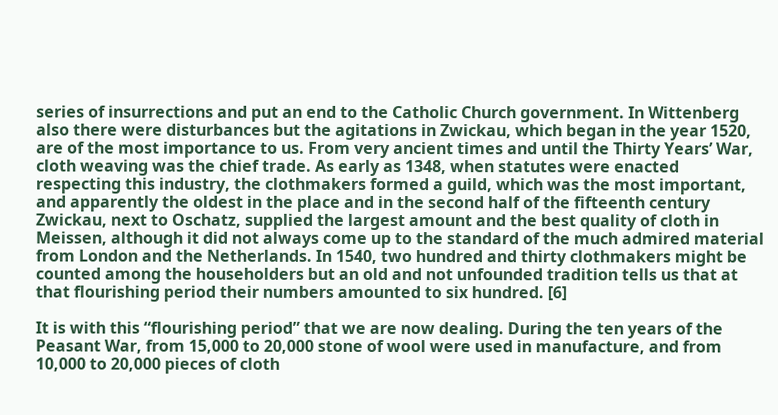series of insurrections and put an end to the Catholic Church government. In Wittenberg also there were disturbances but the agitations in Zwickau, which began in the year 1520, are of the most importance to us. From very ancient times and until the Thirty Years’ War, cloth weaving was the chief trade. As early as 1348, when statutes were enacted respecting this industry, the clothmakers formed a guild, which was the most important, and apparently the oldest in the place and in the second half of the fifteenth century Zwickau, next to Oschatz, supplied the largest amount and the best quality of cloth in Meissen, although it did not always come up to the standard of the much admired material from London and the Netherlands. In 1540, two hundred and thirty clothmakers might be counted among the householders but an old and not unfounded tradition tells us that at that flourishing period their numbers amounted to six hundred. [6]

It is with this “flourishing period” that we are now dealing. During the ten years of the Peasant War, from 15,000 to 20,000 stone of wool were used in manufacture, and from 10,000 to 20,000 pieces of cloth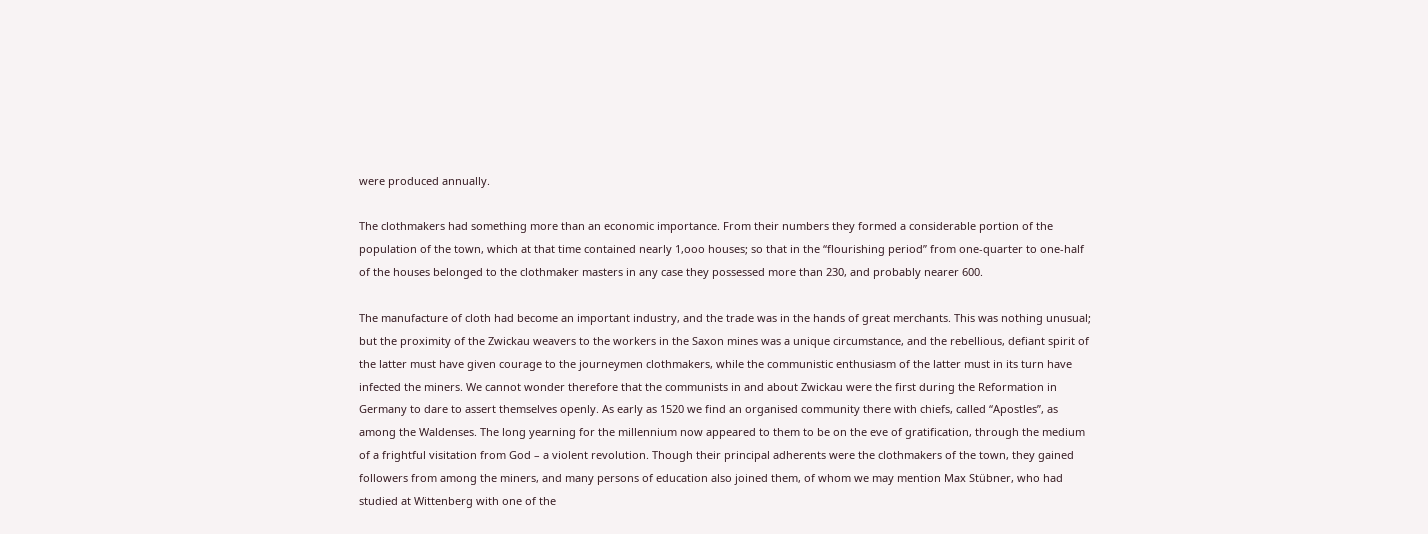were produced annually.

The clothmakers had something more than an economic importance. From their numbers they formed a considerable portion of the population of the town, which at that time contained nearly 1,ooo houses; so that in the “flourishing period” from one-quarter to one-half of the houses belonged to the clothmaker masters in any case they possessed more than 230, and probably nearer 600.

The manufacture of cloth had become an important industry, and the trade was in the hands of great merchants. This was nothing unusual; but the proximity of the Zwickau weavers to the workers in the Saxon mines was a unique circumstance, and the rebellious, defiant spirit of the latter must have given courage to the journeymen clothmakers, while the communistic enthusiasm of the latter must in its turn have infected the miners. We cannot wonder therefore that the communists in and about Zwickau were the first during the Reformation in Germany to dare to assert themselves openly. As early as 1520 we find an organised community there with chiefs, called “Apostles”, as among the Waldenses. The long yearning for the millennium now appeared to them to be on the eve of gratification, through the medium of a frightful visitation from God – a violent revolution. Though their principal adherents were the clothmakers of the town, they gained followers from among the miners, and many persons of education also joined them, of whom we may mention Max Stübner, who had studied at Wittenberg with one of the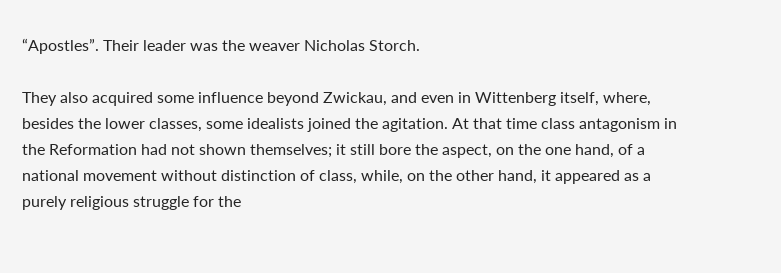“Apostles”. Their leader was the weaver Nicholas Storch.

They also acquired some influence beyond Zwickau, and even in Wittenberg itself, where, besides the lower classes, some idealists joined the agitation. At that time class antagonism in the Reformation had not shown themselves; it still bore the aspect, on the one hand, of a national movement without distinction of class, while, on the other hand, it appeared as a purely religious struggle for the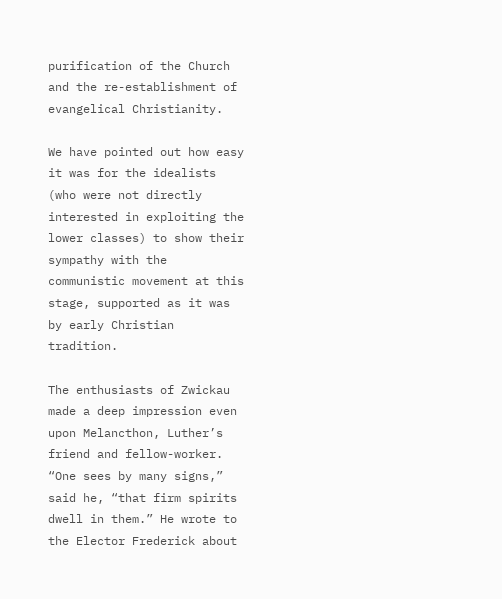purification of the Church and the re-establishment of evangelical Christianity.

We have pointed out how easy it was for the idealists (who were not directly interested in exploiting the lower classes) to show their sympathy with the communistic movement at this stage, supported as it was by early Christian tradition.

The enthusiasts of Zwickau made a deep impression even upon Melancthon, Luther’s friend and fellow-worker. “One sees by many signs,” said he, “that firm spirits dwell in them.” He wrote to the Elector Frederick about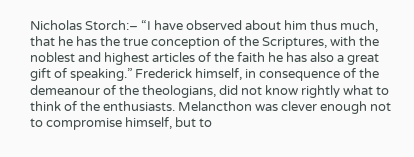Nicholas Storch:– “I have observed about him thus much, that he has the true conception of the Scriptures, with the noblest and highest articles of the faith he has also a great gift of speaking.” Frederick himself, in consequence of the demeanour of the theologians, did not know rightly what to think of the enthusiasts. Melancthon was clever enough not to compromise himself, but to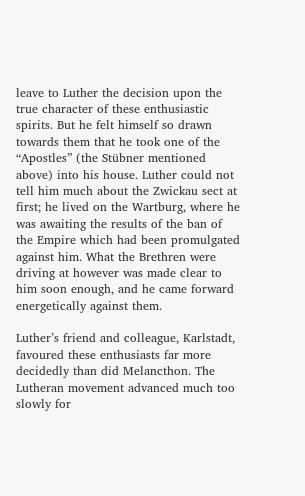leave to Luther the decision upon the true character of these enthusiastic spirits. But he felt himself so drawn towards them that he took one of the “Apostles” (the Stübner mentioned above) into his house. Luther could not tell him much about the Zwickau sect at first; he lived on the Wartburg, where he was awaiting the results of the ban of the Empire which had been promulgated against him. What the Brethren were driving at however was made clear to him soon enough, and he came forward energetically against them.

Luther’s friend and colleague, Karlstadt, favoured these enthusiasts far more decidedly than did Melancthon. The Lutheran movement advanced much too slowly for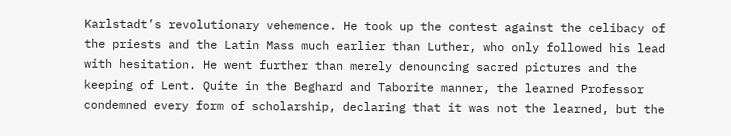Karlstadt’s revolutionary vehemence. He took up the contest against the celibacy of the priests and the Latin Mass much earlier than Luther, who only followed his lead with hesitation. He went further than merely denouncing sacred pictures and the keeping of Lent. Quite in the Beghard and Taborite manner, the learned Professor condemned every form of scholarship, declaring that it was not the learned, but the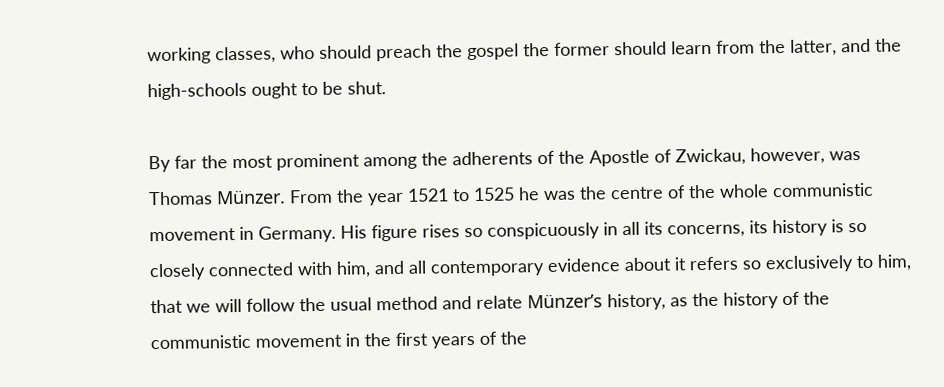working classes, who should preach the gospel the former should learn from the latter, and the high-schools ought to be shut.

By far the most prominent among the adherents of the Apostle of Zwickau, however, was Thomas Münzer. From the year 1521 to 1525 he was the centre of the whole communistic movement in Germany. His figure rises so conspicuously in all its concerns, its history is so closely connected with him, and all contemporary evidence about it refers so exclusively to him, that we will follow the usual method and relate Münzer’s history, as the history of the communistic movement in the first years of the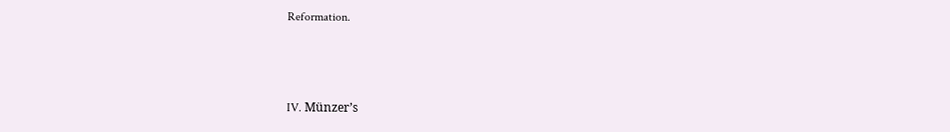Reformation.



IV. Münzer’s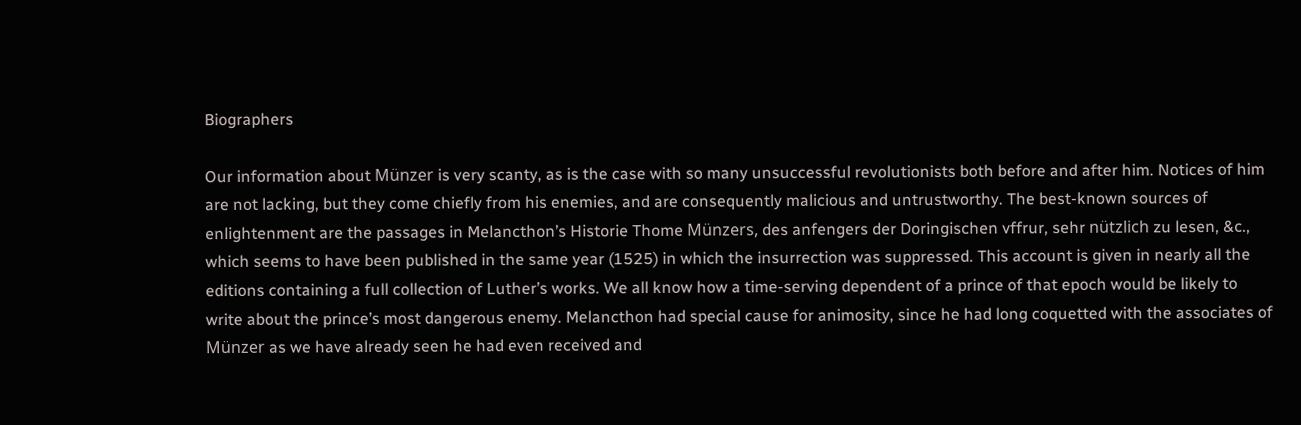Biographers

Our information about Münzer is very scanty, as is the case with so many unsuccessful revolutionists both before and after him. Notices of him are not lacking, but they come chiefly from his enemies, and are consequently malicious and untrustworthy. The best-known sources of enlightenment are the passages in Melancthon’s Historie Thome Münzers, des anfengers der Doringischen vffrur, sehr nützlich zu lesen, &c., which seems to have been published in the same year (1525) in which the insurrection was suppressed. This account is given in nearly all the editions containing a full collection of Luther’s works. We all know how a time-serving dependent of a prince of that epoch would be likely to write about the prince’s most dangerous enemy. Melancthon had special cause for animosity, since he had long coquetted with the associates of Münzer as we have already seen he had even received and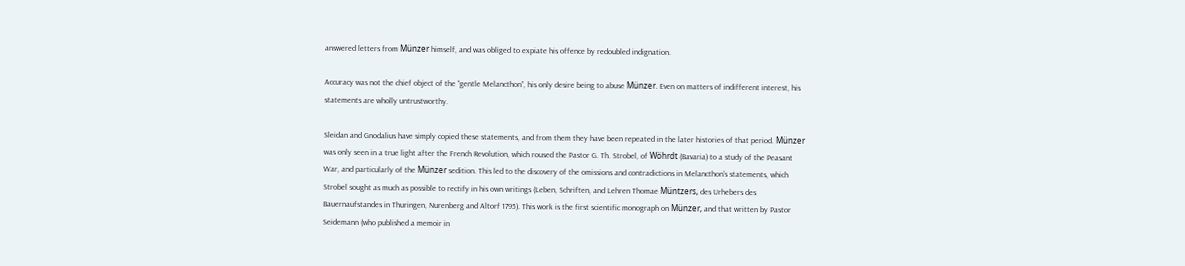answered letters from Münzer himself, and was obliged to expiate his offence by redoubled indignation.

Accuracy was not the chief object of the “gentle Melancthon”, his only desire being to abuse Münzer. Even on matters of indifferent interest, his statements are wholly untrustworthy.

Sleidan and Gnodalius have simply copied these statements, and from them they have been repeated in the later histories of that period. Münzer was only seen in a true light after the French Revolution, which roused the Pastor G. Th. Strobel, of Wöhrdt (Bavaria) to a study of the Peasant War, and particularly of the Münzer sedition. This led to the discovery of the omissions and contradictions in Melancthon’s statements, which Strobel sought as much as possible to rectify in his own writings (Leben, Schriften, and Lehren Thomae Müntzers, des Urhebers des Bauernaufstandes in Thuringen, Nurenberg and Altorf 1795). This work is the first scientific monograph on Münzer, and that written by Pastor Seidemann (who published a memoir in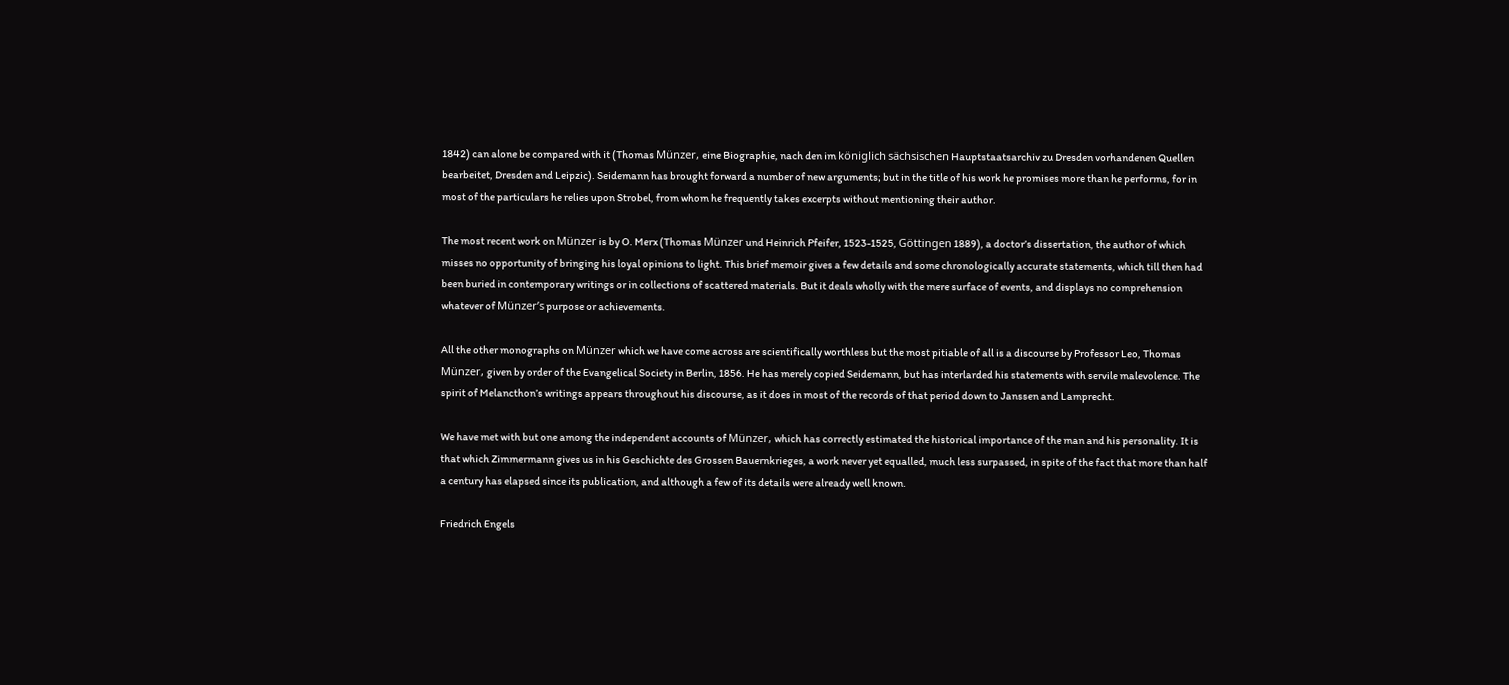1842) can alone be compared with it (Thomas Münzer, eine Biographie, nach den im königlich sächsischen Hauptstaatsarchiv zu Dresden vorhandenen Quellen bearbeitet, Dresden and Leipzic). Seidemann has brought forward a number of new arguments; but in the title of his work he promises more than he performs, for in most of the particulars he relies upon Strobel, from whom he frequently takes excerpts without mentioning their author.

The most recent work on Münzer is by O. Merx (Thomas Münzer und Heinrich Pfeifer, 1523-1525, Göttingen 1889), a doctor’s dissertation, the author of which misses no opportunity of bringing his loyal opinions to light. This brief memoir gives a few details and some chronologically accurate statements, which till then had been buried in contemporary writings or in collections of scattered materials. But it deals wholly with the mere surface of events, and displays no comprehension whatever of Münzer’s purpose or achievements.

All the other monographs on Münzer which we have come across are scientifically worthless but the most pitiable of all is a discourse by Professor Leo, Thomas Münzer, given by order of the Evangelical Society in Berlin, 1856. He has merely copied Seidemann, but has interlarded his statements with servile malevolence. The spirit of Melancthon’s writings appears throughout his discourse, as it does in most of the records of that period down to Janssen and Lamprecht.

We have met with but one among the independent accounts of Münzer, which has correctly estimated the historical importance of the man and his personality. It is that which Zimmermann gives us in his Geschichte des Grossen Bauernkrieges, a work never yet equalled, much less surpassed, in spite of the fact that more than half a century has elapsed since its publication, and although a few of its details were already well known.

Friedrich Engels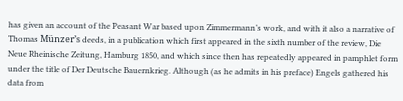has given an account of the Peasant War based upon Zimmermann’s work, and with it also a narrative of Thomas Münzer’s deeds, in a publication which first appeared in the sixth number of the review, Die Neue Rheinische Zeitung, Hamburg 1850, and which since then has repeatedly appeared in pamphlet form under the title of Der Deutsche Bauernkrieg. Although (as he admits in his preface) Engels gathered his data from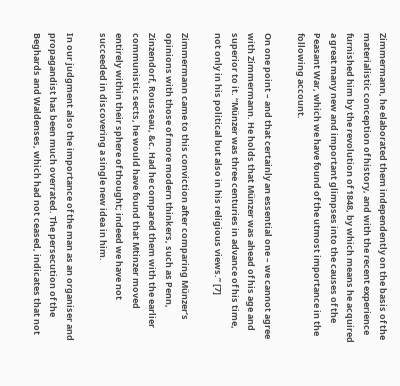Zimmermann, he elaborated them independently on the basis of the materialistic conception of history, and with the recent experience furnished him by the revolution of 1848, by which means he acquired a great many new and important glimpses into the causes of the Peasant War, which we have found of the utmost importance in the following account.

On one point – and that certainly an essential one – we cannot agree with Zimmermann. He holds that Münzer was ahead of his age and superior to it. “Münzer was three centuries in advance of his time, not only in his political but also in his religious views.” [7]

Zimmermann came to this conviction after comparing Münzer’s opinions with those of more modern thinkers, such as Penn, Zinzendorf, Rousseau, &c. Had he compared them with the earlier communistic sects, he would have found that Mtinzer moved entirely within their sphere of thought; indeed we have not succeeded in discovering a single new idea in him.

In our judgment also the importance of the man as an organiser and propagandist has been much overrated. The persecution of the Beghards and Waldenses, which had not ceased, indicates that not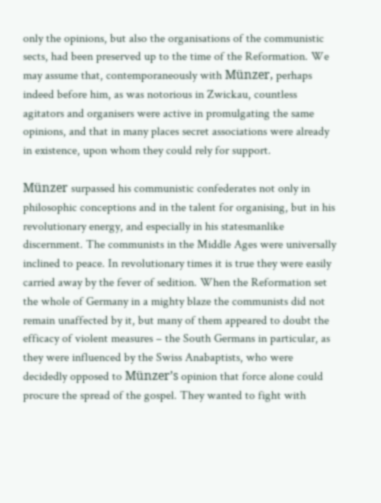only the opinions, but also the organisations of the communistic sects, had been preserved up to the time of the Reformation. We may assume that, contemporaneously with Münzer, perhaps indeed before him, as was notorious in Zwickau, countless agitators and organisers were active in promulgating the same opinions, and that in many places secret associations were already in existence, upon whom they could rely for support.

Münzer surpassed his communistic confederates not only in philosophic conceptions and in the talent for organising, but in his revolutionary energy, and especially in his statesmanlike discernment. The communists in the Middle Ages were universally inclined to peace. In revolutionary times it is true they were easily carried away by the fever of sedition. When the Reformation set the whole of Germany in a mighty blaze the communists did not remain unaffected by it, but many of them appeared to doubt the efficacy of violent measures – the South Germans in particular, as they were influenced by the Swiss Anabaptists, who were decidedly opposed to Münzer’s opinion that force alone could procure the spread of the gospel. They wanted to fight with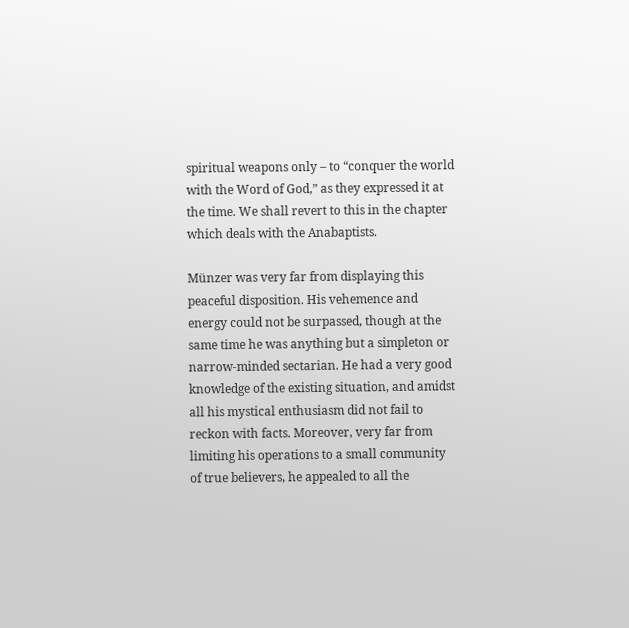spiritual weapons only – to “conquer the world with the Word of God,” as they expressed it at the time. We shall revert to this in the chapter which deals with the Anabaptists.

Münzer was very far from displaying this peaceful disposition. His vehemence and energy could not be surpassed, though at the same time he was anything but a simpleton or narrow-minded sectarian. He had a very good knowledge of the existing situation, and amidst all his mystical enthusiasm did not fail to reckon with facts. Moreover, very far from limiting his operations to a small community of true believers, he appealed to all the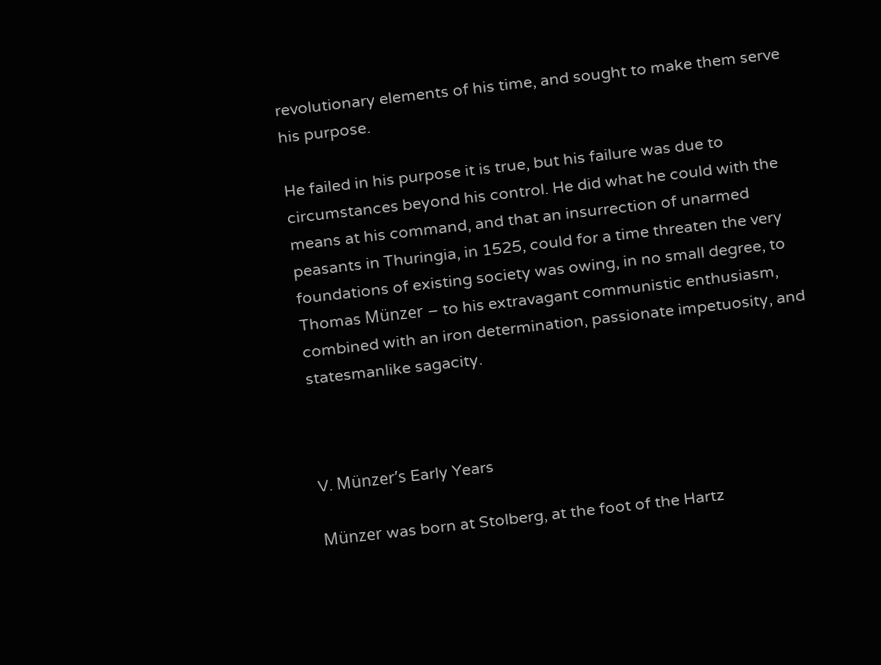revolutionary elements of his time, and sought to make them serve his purpose.

He failed in his purpose it is true, but his failure was due to circumstances beyond his control. He did what he could with the means at his command, and that an insurrection of unarmed peasants in Thuringia, in 1525, could for a time threaten the very foundations of existing society was owing, in no small degree, to Thomas Münzer – to his extravagant communistic enthusiasm, combined with an iron determination, passionate impetuosity, and statesmanlike sagacity.



V. Münzer’s Early Years

Münzer was born at Stolberg, at the foot of the Hartz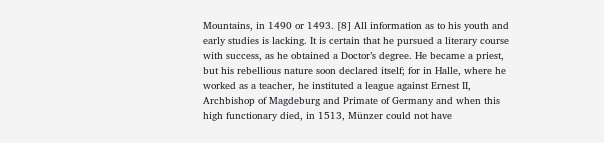Mountains, in 1490 or 1493. [8] All information as to his youth and early studies is lacking. It is certain that he pursued a literary course with success, as he obtained a Doctor’s degree. He became a priest, but his rebellious nature soon declared itself; for in Halle, where he worked as a teacher, he instituted a league against Ernest II, Archbishop of Magdeburg and Primate of Germany and when this high functionary died, in 1513, Münzer could not have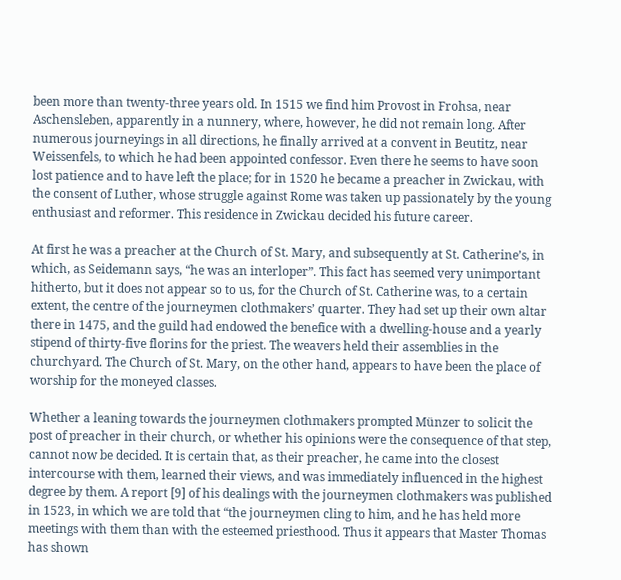been more than twenty-three years old. In 1515 we find him Provost in Frohsa, near Aschensleben, apparently in a nunnery, where, however, he did not remain long. After numerous journeyings in all directions, he finally arrived at a convent in Beutitz, near Weissenfels, to which he had been appointed confessor. Even there he seems to have soon lost patience and to have left the place; for in 1520 he became a preacher in Zwickau, with the consent of Luther, whose struggle against Rome was taken up passionately by the young enthusiast and reformer. This residence in Zwickau decided his future career.

At first he was a preacher at the Church of St. Mary, and subsequently at St. Catherine’s, in which, as Seidemann says, “he was an interloper”. This fact has seemed very unimportant hitherto, but it does not appear so to us, for the Church of St. Catherine was, to a certain extent, the centre of the journeymen clothmakers’ quarter. They had set up their own altar there in 1475, and the guild had endowed the benefice with a dwelling-house and a yearly stipend of thirty-five florins for the priest. The weavers held their assemblies in the churchyard. The Church of St. Mary, on the other hand, appears to have been the place of worship for the moneyed classes.

Whether a leaning towards the journeymen clothmakers prompted Münzer to solicit the post of preacher in their church, or whether his opinions were the consequence of that step, cannot now be decided. It is certain that, as their preacher, he came into the closest intercourse with them, learned their views, and was immediately influenced in the highest degree by them. A report [9] of his dealings with the journeymen clothmakers was published in 1523, in which we are told that “the journeymen cling to him, and he has held more meetings with them than with the esteemed priesthood. Thus it appears that Master Thomas has shown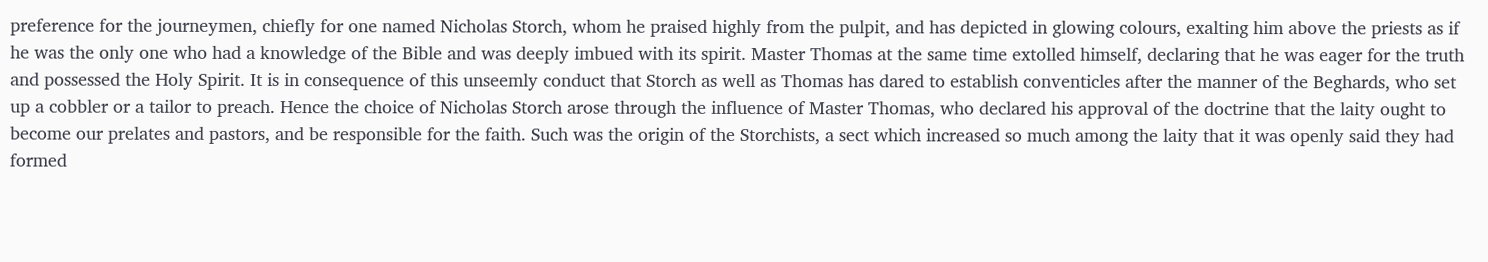preference for the journeymen, chiefly for one named Nicholas Storch, whom he praised highly from the pulpit, and has depicted in glowing colours, exalting him above the priests as if he was the only one who had a knowledge of the Bible and was deeply imbued with its spirit. Master Thomas at the same time extolled himself, declaring that he was eager for the truth and possessed the Holy Spirit. It is in consequence of this unseemly conduct that Storch as well as Thomas has dared to establish conventicles after the manner of the Beghards, who set up a cobbler or a tailor to preach. Hence the choice of Nicholas Storch arose through the influence of Master Thomas, who declared his approval of the doctrine that the laity ought to become our prelates and pastors, and be responsible for the faith. Such was the origin of the Storchists, a sect which increased so much among the laity that it was openly said they had formed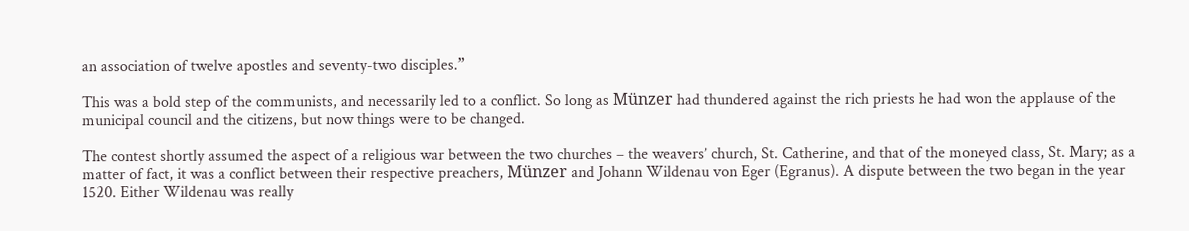an association of twelve apostles and seventy-two disciples.”

This was a bold step of the communists, and necessarily led to a conflict. So long as Münzer had thundered against the rich priests he had won the applause of the municipal council and the citizens, but now things were to be changed.

The contest shortly assumed the aspect of a religious war between the two churches – the weavers’ church, St. Catherine, and that of the moneyed class, St. Mary; as a matter of fact, it was a conflict between their respective preachers, Münzer and Johann Wildenau von Eger (Egranus). A dispute between the two began in the year 1520. Either Wildenau was really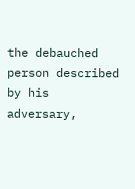the debauched person described by his adversary,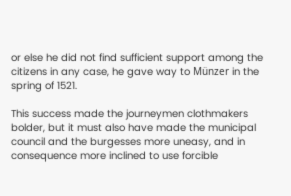or else he did not find sufficient support among the citizens in any case, he gave way to Münzer in the spring of 1521.

This success made the journeymen clothmakers bolder, but it must also have made the municipal council and the burgesses more uneasy, and in consequence more inclined to use forcible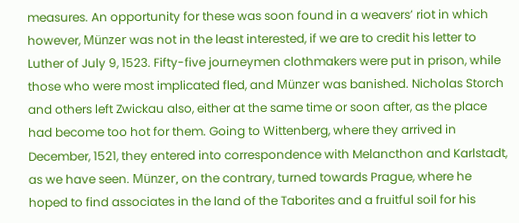measures. An opportunity for these was soon found in a weavers’ riot in which however, Münzer was not in the least interested, if we are to credit his letter to Luther of July 9, 1523. Fifty-five journeymen clothmakers were put in prison, while those who were most implicated fled, and Münzer was banished. Nicholas Storch and others left Zwickau also, either at the same time or soon after, as the place had become too hot for them. Going to Wittenberg, where they arrived in December, 1521, they entered into correspondence with Melancthon and Karlstadt, as we have seen. Münzer, on the contrary, turned towards Prague, where he hoped to find associates in the land of the Taborites and a fruitful soil for his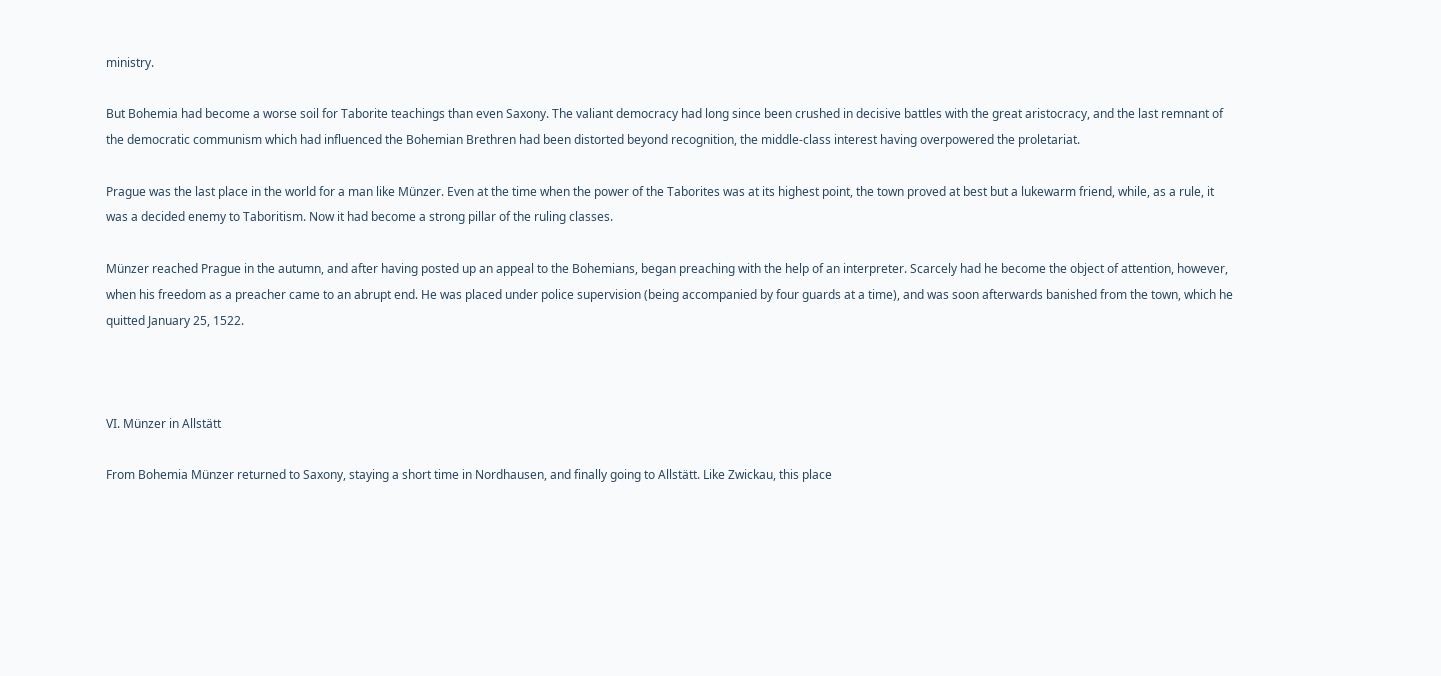ministry.

But Bohemia had become a worse soil for Taborite teachings than even Saxony. The valiant democracy had long since been crushed in decisive battles with the great aristocracy, and the last remnant of the democratic communism which had influenced the Bohemian Brethren had been distorted beyond recognition, the middle-class interest having overpowered the proletariat.

Prague was the last place in the world for a man like Münzer. Even at the time when the power of the Taborites was at its highest point, the town proved at best but a lukewarm friend, while, as a rule, it was a decided enemy to Taboritism. Now it had become a strong pillar of the ruling classes.

Münzer reached Prague in the autumn, and after having posted up an appeal to the Bohemians, began preaching with the help of an interpreter. Scarcely had he become the object of attention, however, when his freedom as a preacher came to an abrupt end. He was placed under police supervision (being accompanied by four guards at a time), and was soon afterwards banished from the town, which he quitted January 25, 1522.



VI. Münzer in Allstätt

From Bohemia Münzer returned to Saxony, staying a short time in Nordhausen, and finally going to Allstätt. Like Zwickau, this place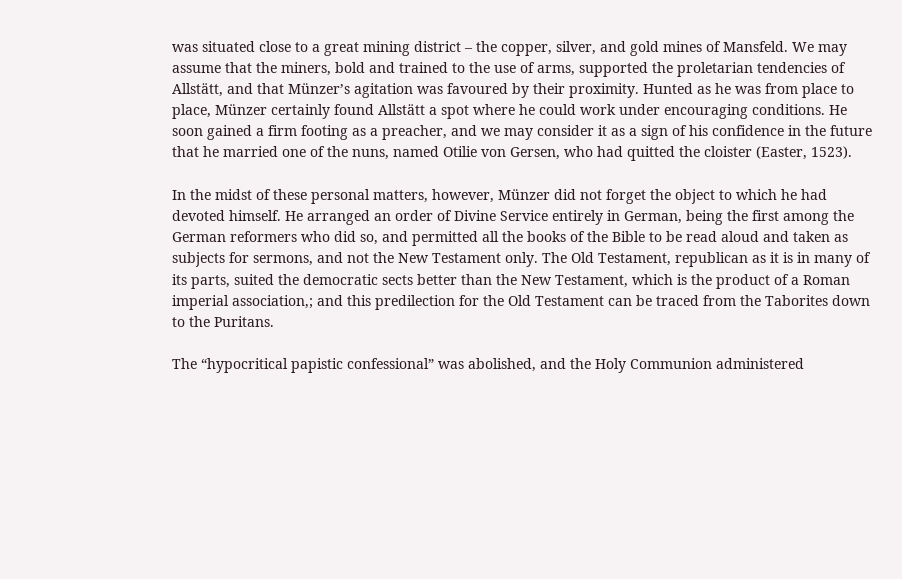was situated close to a great mining district – the copper, silver, and gold mines of Mansfeld. We may assume that the miners, bold and trained to the use of arms, supported the proletarian tendencies of Allstätt, and that Münzer’s agitation was favoured by their proximity. Hunted as he was from place to place, Münzer certainly found Allstätt a spot where he could work under encouraging conditions. He soon gained a firm footing as a preacher, and we may consider it as a sign of his confidence in the future that he married one of the nuns, named Otilie von Gersen, who had quitted the cloister (Easter, 1523).

In the midst of these personal matters, however, Münzer did not forget the object to which he had devoted himself. He arranged an order of Divine Service entirely in German, being the first among the German reformers who did so, and permitted all the books of the Bible to be read aloud and taken as subjects for sermons, and not the New Testament only. The Old Testament, republican as it is in many of its parts, suited the democratic sects better than the New Testament, which is the product of a Roman imperial association,; and this predilection for the Old Testament can be traced from the Taborites down to the Puritans.

The “hypocritical papistic confessional” was abolished, and the Holy Communion administered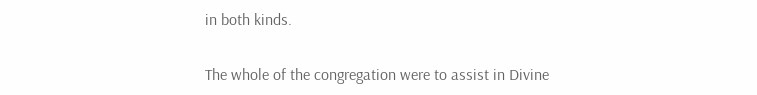in both kinds.

The whole of the congregation were to assist in Divine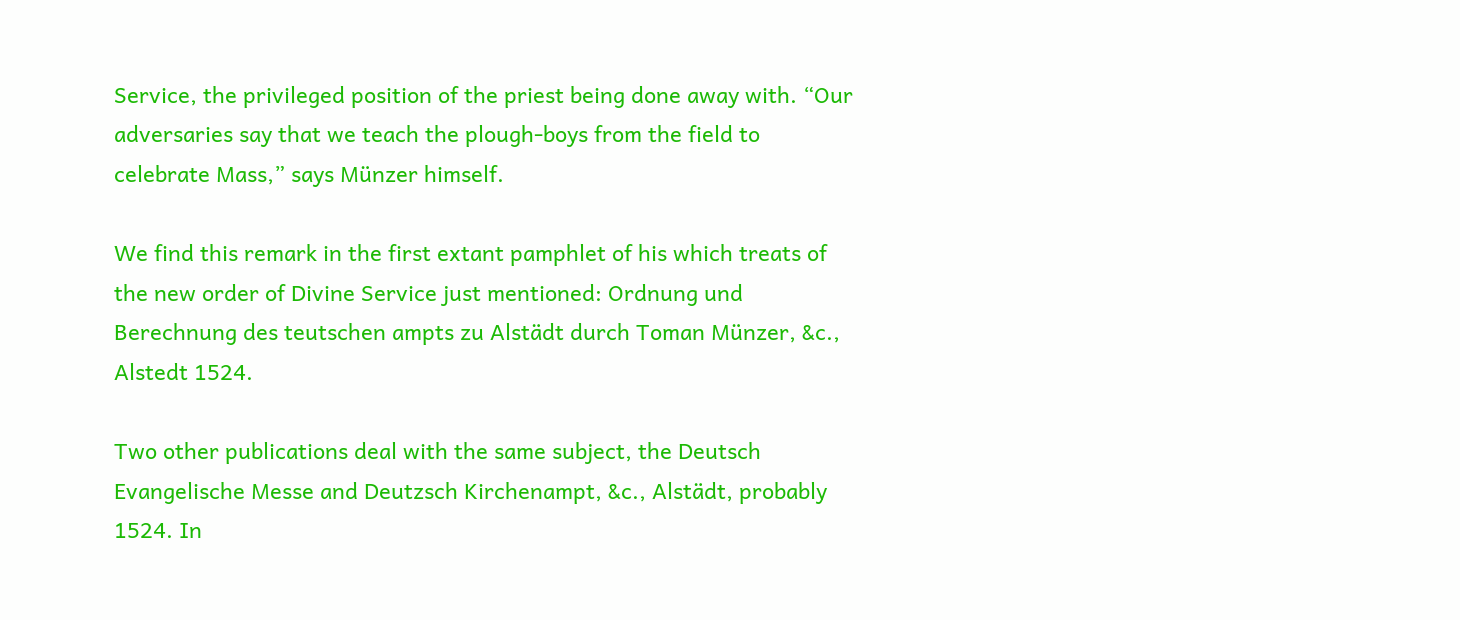Service, the privileged position of the priest being done away with. “Our adversaries say that we teach the plough-boys from the field to celebrate Mass,” says Münzer himself.

We find this remark in the first extant pamphlet of his which treats of the new order of Divine Service just mentioned: Ordnung und Berechnung des teutschen ampts zu Alstädt durch Toman Münzer, &c., Alstedt 1524.

Two other publications deal with the same subject, the Deutsch Evangelische Messe and Deutzsch Kirchenampt, &c., Alstädt, probably 1524. In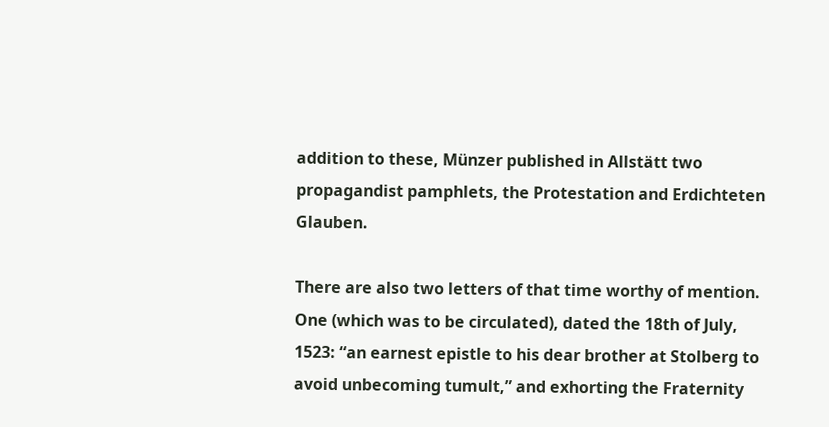addition to these, Münzer published in Allstätt two propagandist pamphlets, the Protestation and Erdichteten Glauben.

There are also two letters of that time worthy of mention. One (which was to be circulated), dated the 18th of July, 1523: “an earnest epistle to his dear brother at Stolberg to avoid unbecoming tumult,” and exhorting the Fraternity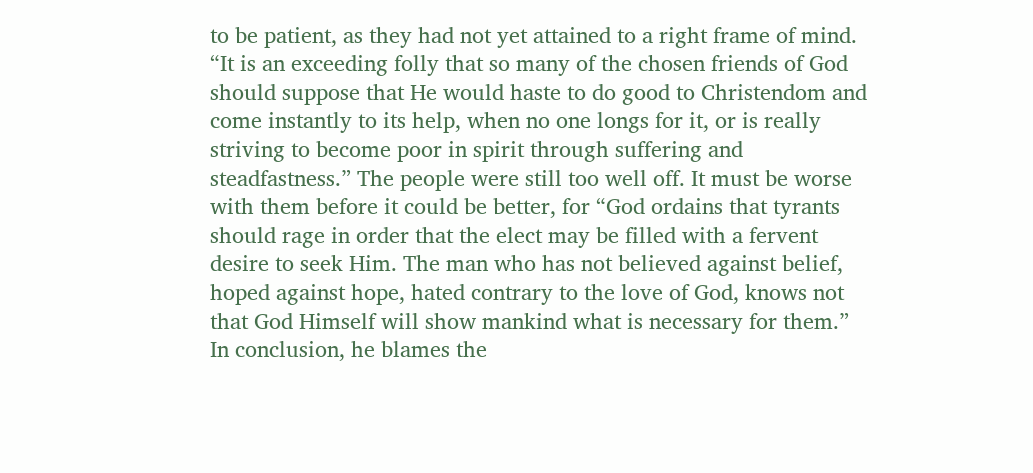to be patient, as they had not yet attained to a right frame of mind. “It is an exceeding folly that so many of the chosen friends of God should suppose that He would haste to do good to Christendom and come instantly to its help, when no one longs for it, or is really striving to become poor in spirit through suffering and steadfastness.” The people were still too well off. It must be worse with them before it could be better, for “God ordains that tyrants should rage in order that the elect may be filled with a fervent desire to seek Him. The man who has not believed against belief, hoped against hope, hated contrary to the love of God, knows not that God Himself will show mankind what is necessary for them.” In conclusion, he blames the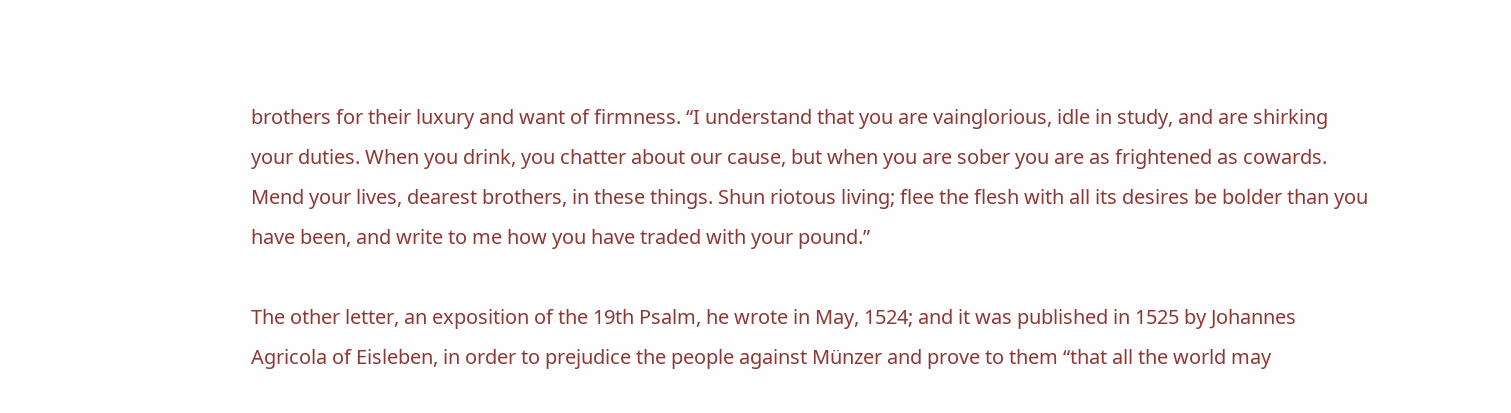brothers for their luxury and want of firmness. “I understand that you are vainglorious, idle in study, and are shirking your duties. When you drink, you chatter about our cause, but when you are sober you are as frightened as cowards. Mend your lives, dearest brothers, in these things. Shun riotous living; flee the flesh with all its desires be bolder than you have been, and write to me how you have traded with your pound.”

The other letter, an exposition of the 19th Psalm, he wrote in May, 1524; and it was published in 1525 by Johannes Agricola of Eisleben, in order to prejudice the people against Münzer and prove to them “that all the world may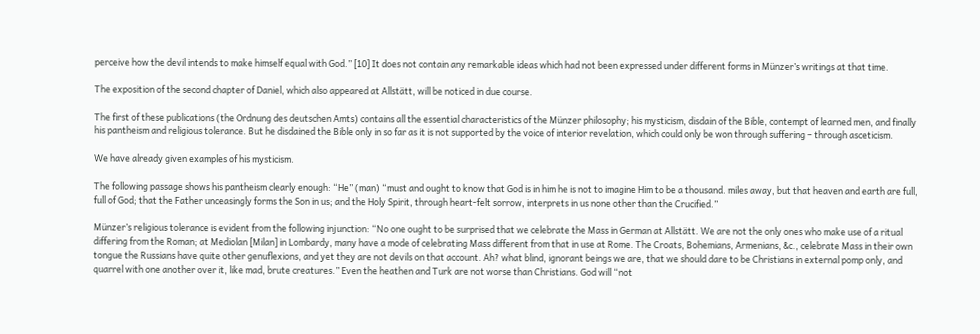perceive how the devil intends to make himself equal with God.” [10] It does not contain any remarkable ideas which had not been expressed under different forms in Münzer’s writings at that time.

The exposition of the second chapter of Daniel, which also appeared at Allstätt, will be noticed in due course.

The first of these publications (the Ordnung des deutschen Amts) contains all the essential characteristics of the Münzer philosophy; his mysticism, disdain of the Bible, contempt of learned men, and finally his pantheism and religious tolerance. But he disdained the Bible only in so far as it is not supported by the voice of interior revelation, which could only be won through suffering – through asceticism.

We have already given examples of his mysticism.

The following passage shows his pantheism clearly enough: “He” (man) “must and ought to know that God is in him he is not to imagine Him to be a thousand. miles away, but that heaven and earth are full, full of God; that the Father unceasingly forms the Son in us; and the Holy Spirit, through heart-felt sorrow, interprets in us none other than the Crucified.”

Münzer’s religious tolerance is evident from the following injunction: “No one ought to be surprised that we celebrate the Mass in German at Allstätt. We are not the only ones who make use of a ritual differing from the Roman; at Mediolan [Milan] in Lombardy, many have a mode of celebrating Mass different from that in use at Rome. The Croats, Bohemians, Armenians, &c., celebrate Mass in their own tongue the Russians have quite other genuflexions, and yet they are not devils on that account. Ah? what blind, ignorant beings we are, that we should dare to be Christians in external pomp only, and quarrel with one another over it, like mad, brute creatures.” Even the heathen and Turk are not worse than Christians. God will “not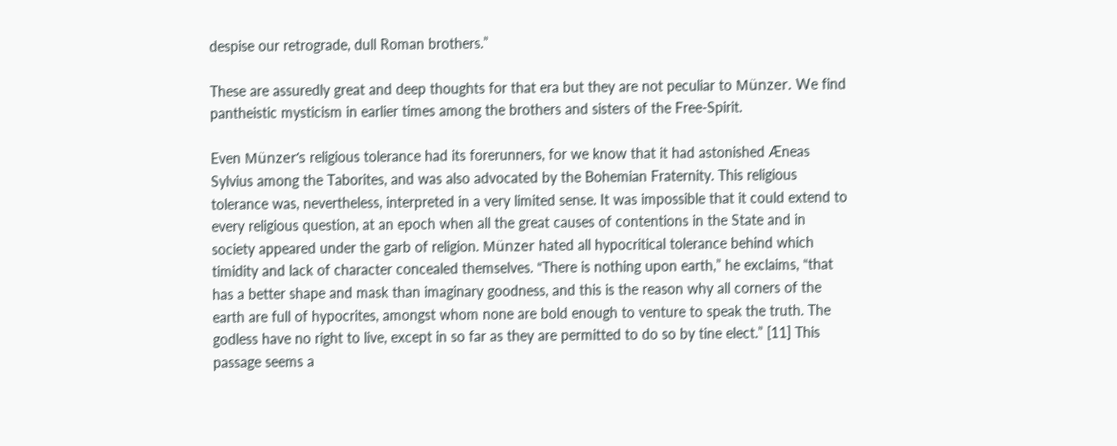despise our retrograde, dull Roman brothers.”

These are assuredly great and deep thoughts for that era but they are not peculiar to Münzer. We find pantheistic mysticism in earlier times among the brothers and sisters of the Free-Spirit.

Even Münzer’s religious tolerance had its forerunners, for we know that it had astonished Æneas Sylvius among the Taborites, and was also advocated by the Bohemian Fraternity. This religious tolerance was, nevertheless, interpreted in a very limited sense. It was impossible that it could extend to every religious question, at an epoch when all the great causes of contentions in the State and in society appeared under the garb of religion. Münzer hated all hypocritical tolerance behind which timidity and lack of character concealed themselves. “There is nothing upon earth,” he exclaims, “that has a better shape and mask than imaginary goodness, and this is the reason why all corners of the earth are full of hypocrites, amongst whom none are bold enough to venture to speak the truth. The godless have no right to live, except in so far as they are permitted to do so by tine elect.” [11] This passage seems a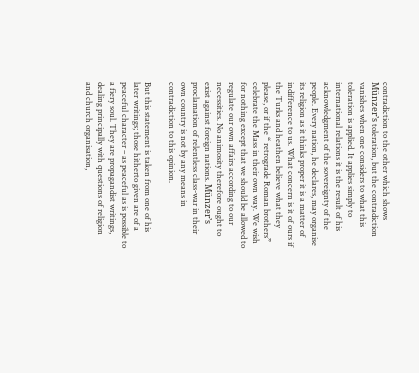contradiction to the other which shows Münzer’s toleration, but the contradiction vanishes when one considers to what this toleration is applied. It applies simply to international relations it is the result of his acknowledgment of the sovereignty of the people. Every nation, he declares, may organise its religion as it thinks proper it is a matter of indifference to us. What concern is it of ours if the Turks and heathen believe what they please, or if the “ retrograde Roman brothers” celebrate the Mass in their own way. We wish for nothing except that we should be allowed to regulate our own affairs according to our necessities. No animosity therefore ought to exist against foreign nations. Münzer’s proclamation of relentless class-war in their own country is not by any means in contradiction to this opinion.

But this statement is taken from one of his later writings; those hitherto given are of a peaceful character – as peaceful as is possible to a fiery soul. They are propagandist writings, dealing principally with questions of religion and church organisation,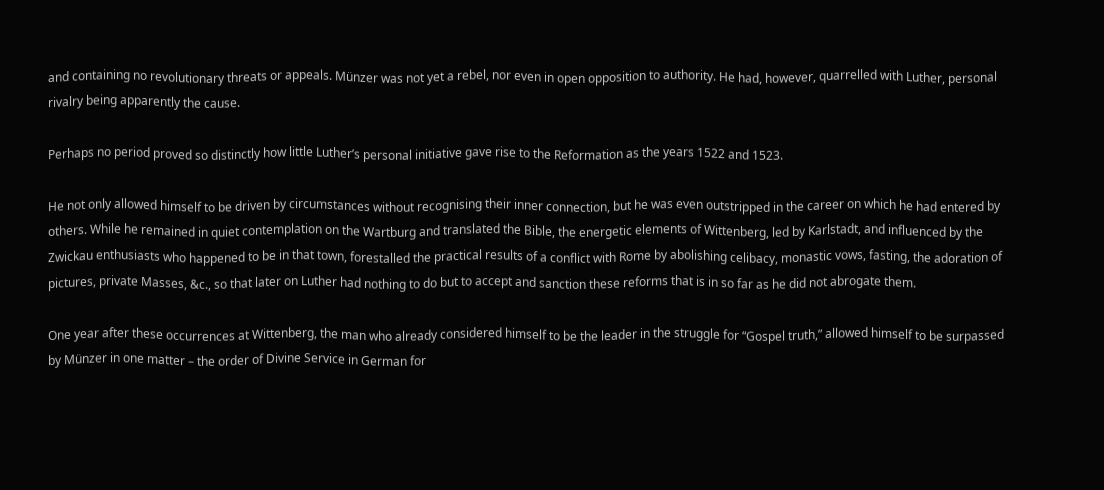and containing no revolutionary threats or appeals. Münzer was not yet a rebel, nor even in open opposition to authority. He had, however, quarrelled with Luther, personal rivalry being apparently the cause.

Perhaps no period proved so distinctly how little Luther’s personal initiative gave rise to the Reformation as the years 1522 and 1523.

He not only allowed himself to be driven by circumstances without recognising their inner connection, but he was even outstripped in the career on which he had entered by others. While he remained in quiet contemplation on the Wartburg and translated the Bible, the energetic elements of Wittenberg, led by Karlstadt, and influenced by the Zwickau enthusiasts who happened to be in that town, forestalled the practical results of a conflict with Rome by abolishing celibacy, monastic vows, fasting, the adoration of pictures, private Masses, &c., so that later on Luther had nothing to do but to accept and sanction these reforms that is in so far as he did not abrogate them.

One year after these occurrences at Wittenberg, the man who already considered himself to be the leader in the struggle for “Gospel truth,” allowed himself to be surpassed by Münzer in one matter – the order of Divine Service in German for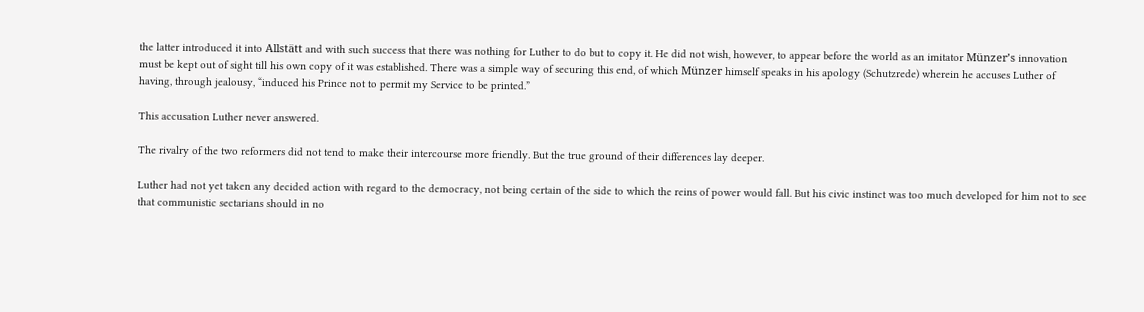the latter introduced it into Allstätt and with such success that there was nothing for Luther to do but to copy it. He did not wish, however, to appear before the world as an imitator Münzer’s innovation must be kept out of sight till his own copy of it was established. There was a simple way of securing this end, of which Münzer himself speaks in his apology (Schutzrede) wherein he accuses Luther of having, through jealousy, “induced his Prince not to permit my Service to be printed.”

This accusation Luther never answered.

The rivalry of the two reformers did not tend to make their intercourse more friendly. But the true ground of their differences lay deeper.

Luther had not yet taken any decided action with regard to the democracy, not being certain of the side to which the reins of power would fall. But his civic instinct was too much developed for him not to see that communistic sectarians should in no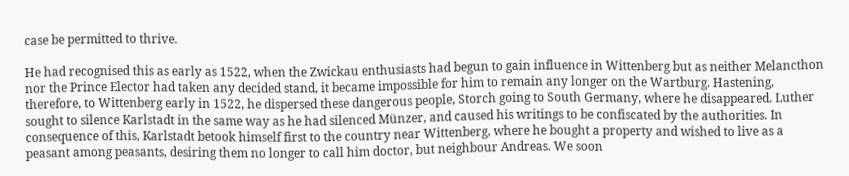case be permitted to thrive.

He had recognised this as early as 1522, when the Zwickau enthusiasts had begun to gain influence in Wittenberg but as neither Melancthon nor the Prince Elector had taken any decided stand, it became impossible for him to remain any longer on the Wartburg. Hastening, therefore, to Wittenberg early in 1522, he dispersed these dangerous people, Storch going to South Germany, where he disappeared. Luther sought to silence Karlstadt in the same way as he had silenced Münzer, and caused his writings to be confiscated by the authorities. In consequence of this, Karlstadt betook himself first to the country near Wittenberg, where he bought a property and wished to live as a peasant among peasants, desiring them no longer to call him doctor, but neighbour Andreas. We soon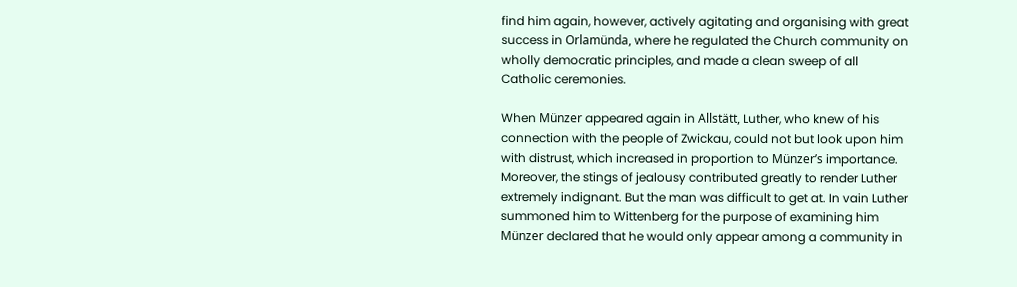find him again, however, actively agitating and organising with great success in Orlamünda, where he regulated the Church community on wholly democratic principles, and made a clean sweep of all Catholic ceremonies.

When Münzer appeared again in Allstätt, Luther, who knew of his connection with the people of Zwickau, could not but look upon him with distrust, which increased in proportion to Münzer’s importance. Moreover, the stings of jealousy contributed greatly to render Luther extremely indignant. But the man was difficult to get at. In vain Luther summoned him to Wittenberg for the purpose of examining him Münzer declared that he would only appear among a community in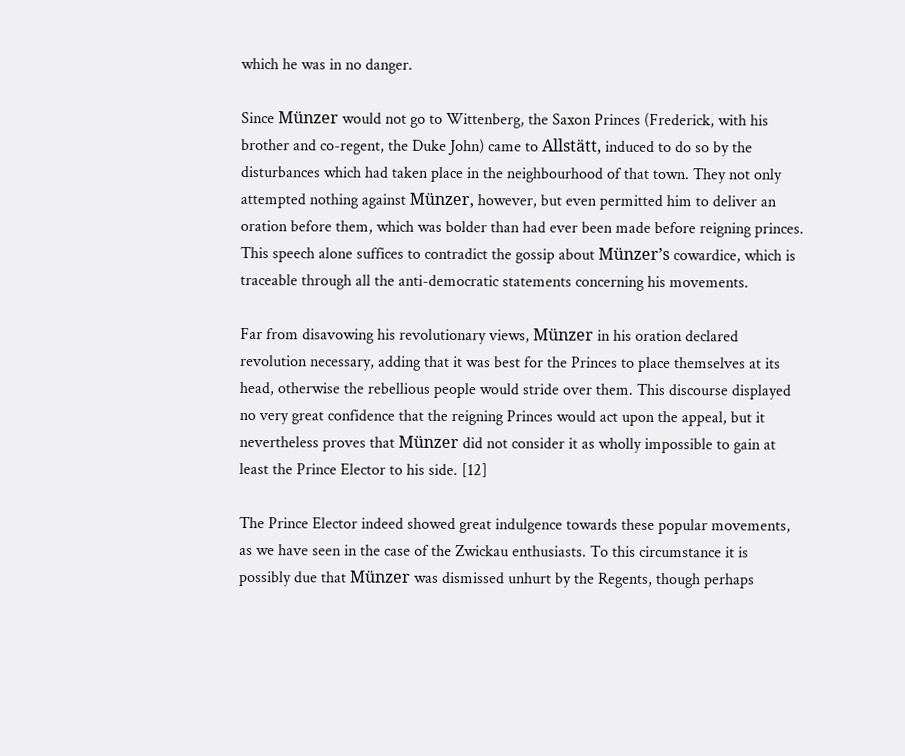which he was in no danger.

Since Münzer would not go to Wittenberg, the Saxon Princes (Frederick, with his brother and co-regent, the Duke John) came to Allstätt, induced to do so by the disturbances which had taken place in the neighbourhood of that town. They not only attempted nothing against Münzer, however, but even permitted him to deliver an oration before them, which was bolder than had ever been made before reigning princes. This speech alone suffices to contradict the gossip about Münzer’s cowardice, which is traceable through all the anti-democratic statements concerning his movements.

Far from disavowing his revolutionary views, Münzer in his oration declared revolution necessary, adding that it was best for the Princes to place themselves at its head, otherwise the rebellious people would stride over them. This discourse displayed no very great confidence that the reigning Princes would act upon the appeal, but it nevertheless proves that Münzer did not consider it as wholly impossible to gain at least the Prince Elector to his side. [12]

The Prince Elector indeed showed great indulgence towards these popular movements, as we have seen in the case of the Zwickau enthusiasts. To this circumstance it is possibly due that Münzer was dismissed unhurt by the Regents, though perhaps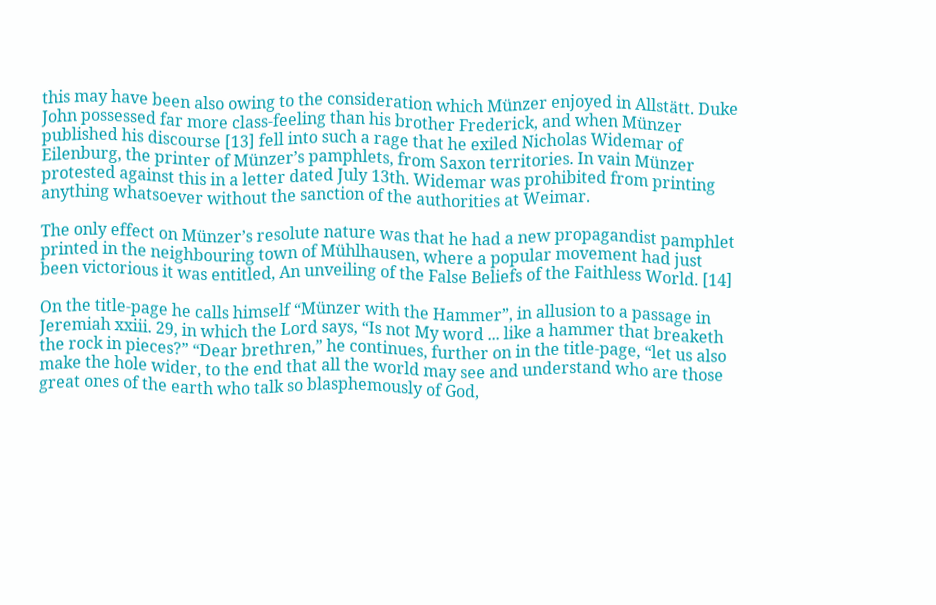this may have been also owing to the consideration which Münzer enjoyed in Allstätt. Duke John possessed far more class-feeling than his brother Frederick, and when Münzer published his discourse [13] fell into such a rage that he exiled Nicholas Widemar of Eilenburg, the printer of Münzer’s pamphlets, from Saxon territories. In vain Münzer protested against this in a letter dated July 13th. Widemar was prohibited from printing anything whatsoever without the sanction of the authorities at Weimar.

The only effect on Münzer’s resolute nature was that he had a new propagandist pamphlet printed in the neighbouring town of Mühlhausen, where a popular movement had just been victorious it was entitled, An unveiling of the False Beliefs of the Faithless World. [14]

On the title-page he calls himself “Münzer with the Hammer”, in allusion to a passage in Jeremiah xxiii. 29, in which the Lord says, “Is not My word ... like a hammer that breaketh the rock in pieces?” “Dear brethren,” he continues, further on in the title-page, “let us also make the hole wider, to the end that all the world may see and understand who are those great ones of the earth who talk so blasphemously of God,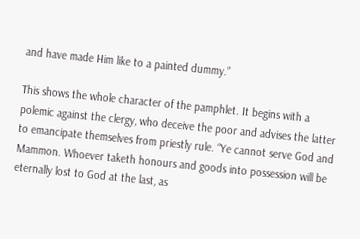and have made Him like to a painted dummy.”

This shows the whole character of the pamphlet. It begins with a polemic against the clergy, who deceive the poor and advises the latter to emancipate themselves from priestly rule. “Ye cannot serve God and Mammon. Whoever taketh honours and goods into possession will be eternally lost to God at the last, as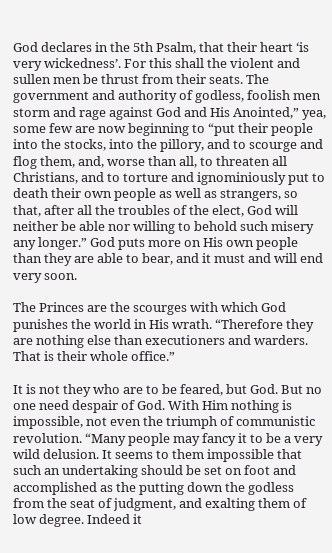God declares in the 5th Psalm, that their heart ‘is very wickedness’. For this shall the violent and sullen men be thrust from their seats. The government and authority of godless, foolish men storm and rage against God and His Anointed,” yea, some few are now beginning to “put their people into the stocks, into the pillory, and to scourge and flog them, and, worse than all, to threaten all Christians, and to torture and ignominiously put to death their own people as well as strangers, so that, after all the troubles of the elect, God will neither be able nor willing to behold such misery any longer.” God puts more on His own people than they are able to bear, and it must and will end very soon.

The Princes are the scourges with which God punishes the world in His wrath. “Therefore they are nothing else than executioners and warders. That is their whole office.”

It is not they who are to be feared, but God. But no one need despair of God. With Him nothing is impossible, not even the triumph of communistic revolution. “Many people may fancy it to be a very wild delusion. It seems to them impossible that such an undertaking should be set on foot and accomplished as the putting down the godless from the seat of judgment, and exalting them of low degree. Indeed it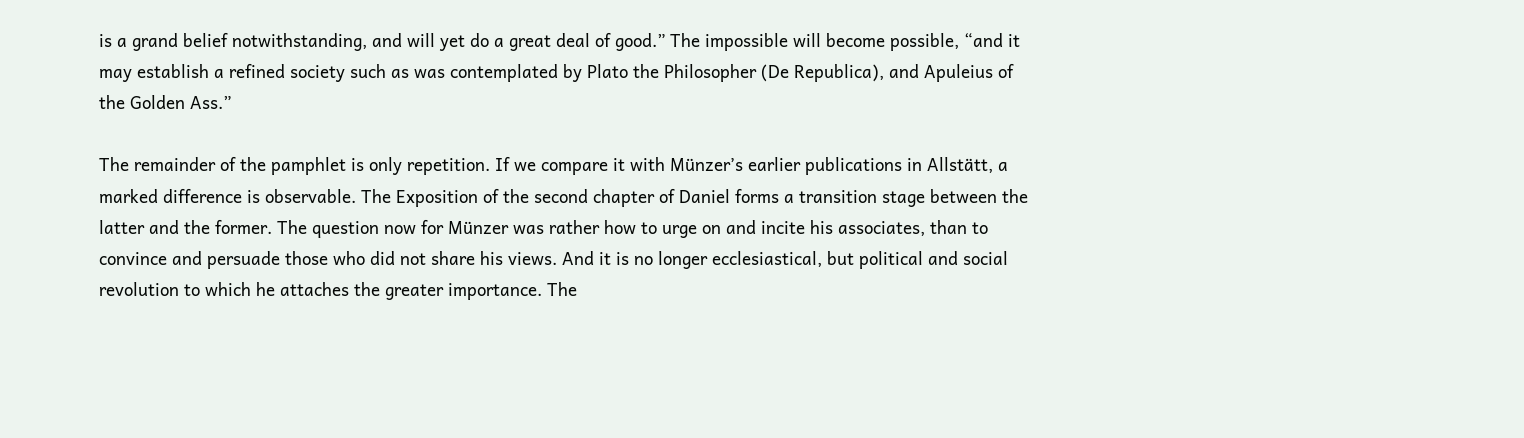is a grand belief notwithstanding, and will yet do a great deal of good.” The impossible will become possible, “and it may establish a refined society such as was contemplated by Plato the Philosopher (De Republica), and Apuleius of the Golden Ass.”

The remainder of the pamphlet is only repetition. If we compare it with Münzer’s earlier publications in Allstätt, a marked difference is observable. The Exposition of the second chapter of Daniel forms a transition stage between the latter and the former. The question now for Münzer was rather how to urge on and incite his associates, than to convince and persuade those who did not share his views. And it is no longer ecclesiastical, but political and social revolution to which he attaches the greater importance. The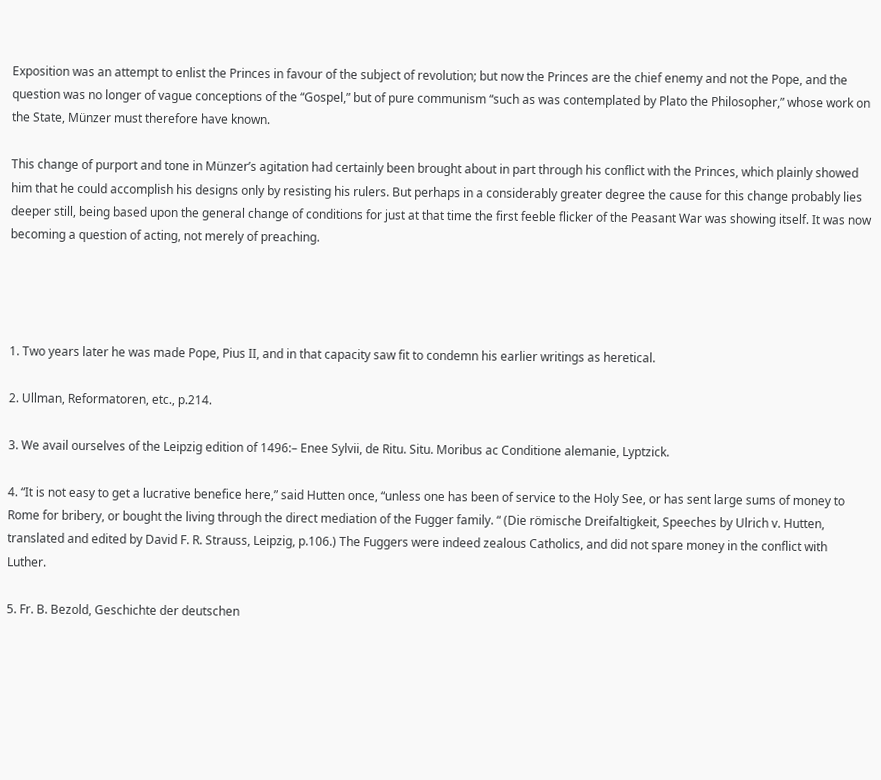Exposition was an attempt to enlist the Princes in favour of the subject of revolution; but now the Princes are the chief enemy and not the Pope, and the question was no longer of vague conceptions of the “Gospel,” but of pure communism “such as was contemplated by Plato the Philosopher,” whose work on the State, Münzer must therefore have known.

This change of purport and tone in Münzer’s agitation had certainly been brought about in part through his conflict with the Princes, which plainly showed him that he could accomplish his designs only by resisting his rulers. But perhaps in a considerably greater degree the cause for this change probably lies deeper still, being based upon the general change of conditions for just at that time the first feeble flicker of the Peasant War was showing itself. It was now becoming a question of acting, not merely of preaching.




1. Two years later he was made Pope, Pius II, and in that capacity saw fit to condemn his earlier writings as heretical.

2. Ullman, Reformatoren, etc., p.214.

3. We avail ourselves of the Leipzig edition of 1496:– Enee Sylvii, de Ritu. Situ. Moribus ac Conditione alemanie, Lyptzick.

4. “It is not easy to get a lucrative benefice here,” said Hutten once, “unless one has been of service to the Holy See, or has sent large sums of money to Rome for bribery, or bought the living through the direct mediation of the Fugger family. “ (Die römische Dreifaltigkeit, Speeches by Ulrich v. Hutten, translated and edited by David F. R. Strauss, Leipzig, p.106.) The Fuggers were indeed zealous Catholics, and did not spare money in the conflict with Luther.

5. Fr. B. Bezold, Geschichte der deutschen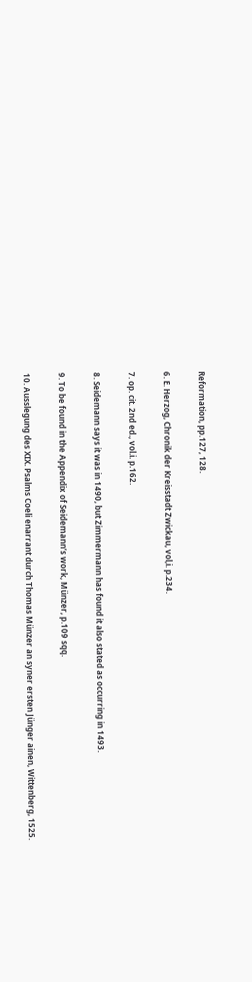Reformation, pp.127, 128.

6. E. Herzog, Chronik der Kreisstadt Zwickau, vol,i. p.234.

7. op. cit. 2nd ed., vol.i. p.162.

8. Seidemann says it was in 1490, but Zimmermann has found it also stated as occurring in 1493.

9. To be found in the Appendix of Seidemann’s work, Münzer, p.109 sqq.

10. Ausslegung des XIX. Psalms Coeli enarrant durch Thomas Münzer an syner ersten Jünger ainen, Wittenberg, 1525.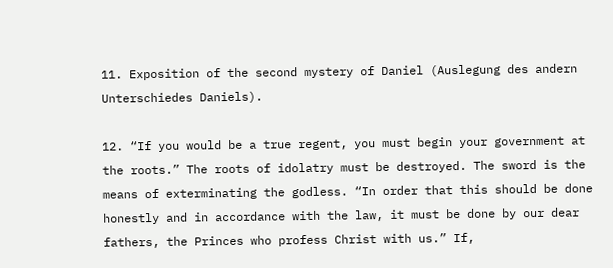11. Exposition of the second mystery of Daniel (Auslegung des andern Unterschiedes Daniels).

12. “If you would be a true regent, you must begin your government at the roots.” The roots of idolatry must be destroyed. The sword is the means of exterminating the godless. “In order that this should be done honestly and in accordance with the law, it must be done by our dear fathers, the Princes who profess Christ with us.” If,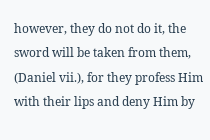however, they do not do it, the sword will be taken from them, (Daniel vii.), for they profess Him with their lips and deny Him by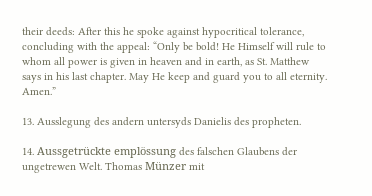their deeds: After this he spoke against hypocritical tolerance, concluding with the appeal: “Only be bold! He Himself will rule to whom all power is given in heaven and in earth, as St. Matthew says in his last chapter. May He keep and guard you to all eternity. Amen.”

13. Ausslegung des andern untersyds Danielis des propheten.

14. Aussgetrückte emplössung des falschen Glaubens der ungetrewen Welt. Thomas Münzer mit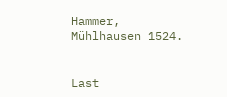Hammer, Mühlhausen 1524.


Last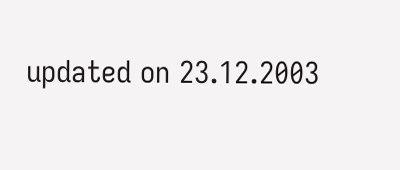updated on 23.12.2003